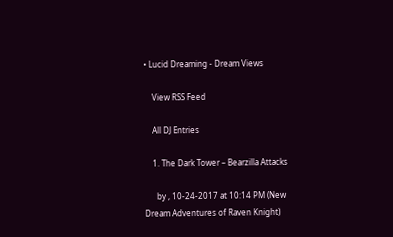• Lucid Dreaming - Dream Views

    View RSS Feed

    All DJ Entries

    1. The Dark Tower – Bearzilla Attacks

      by , 10-24-2017 at 10:14 PM (New Dream Adventures of Raven Knight)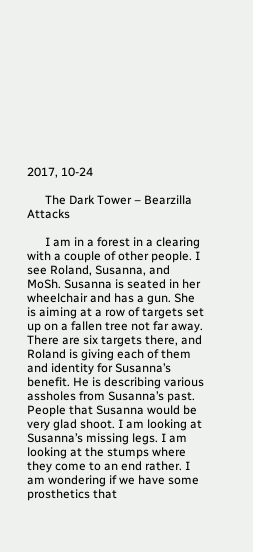2017, 10-24

      The Dark Tower – Bearzilla Attacks

      I am in a forest in a clearing with a couple of other people. I see Roland, Susanna, and MoSh. Susanna is seated in her wheelchair and has a gun. She is aiming at a row of targets set up on a fallen tree not far away. There are six targets there, and Roland is giving each of them and identity for Susanna’s benefit. He is describing various assholes from Susanna’s past. People that Susanna would be very glad shoot. I am looking at Susanna’s missing legs. I am looking at the stumps where they come to an end rather. I am wondering if we have some prosthetics that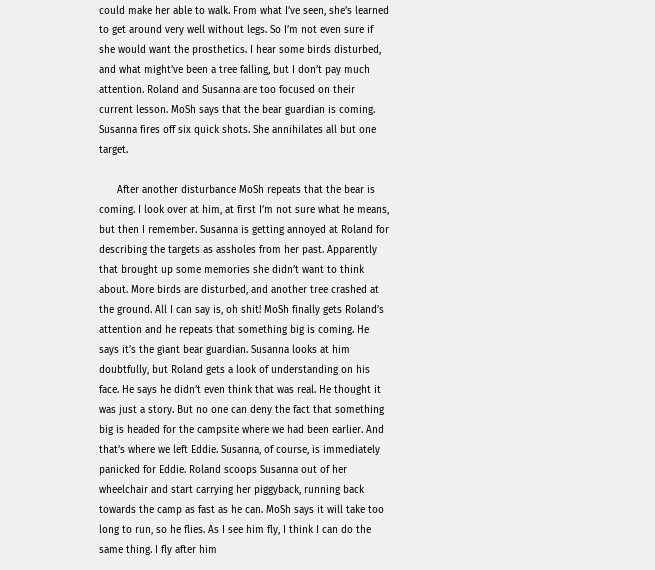could make her able to walk. From what I’ve seen, she’s learned to get around very well without legs. So I’m not even sure if she would want the prosthetics. I hear some birds disturbed, and what might’ve been a tree falling, but I don’t pay much attention. Roland and Susanna are too focused on their current lesson. MoSh says that the bear guardian is coming. Susanna fires off six quick shots. She annihilates all but one target.

      After another disturbance MoSh repeats that the bear is coming. I look over at him, at first I’m not sure what he means, but then I remember. Susanna is getting annoyed at Roland for describing the targets as assholes from her past. Apparently that brought up some memories she didn’t want to think about. More birds are disturbed, and another tree crashed at the ground. All I can say is, oh shit! MoSh finally gets Roland’s attention and he repeats that something big is coming. He says it’s the giant bear guardian. Susanna looks at him doubtfully, but Roland gets a look of understanding on his face. He says he didn’t even think that was real. He thought it was just a story. But no one can deny the fact that something big is headed for the campsite where we had been earlier. And that’s where we left Eddie. Susanna, of course, is immediately panicked for Eddie. Roland scoops Susanna out of her wheelchair and start carrying her piggyback, running back towards the camp as fast as he can. MoSh says it will take too long to run, so he flies. As I see him fly, I think I can do the same thing. I fly after him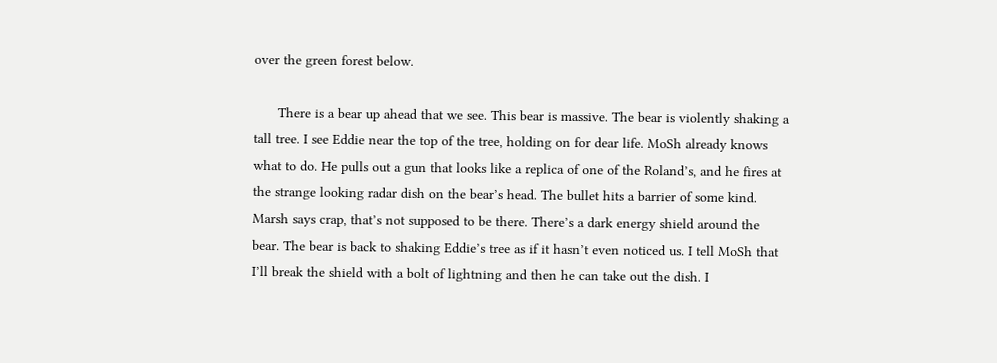over the green forest below.

      There is a bear up ahead that we see. This bear is massive. The bear is violently shaking a tall tree. I see Eddie near the top of the tree, holding on for dear life. MoSh already knows what to do. He pulls out a gun that looks like a replica of one of the Roland’s, and he fires at the strange looking radar dish on the bear’s head. The bullet hits a barrier of some kind. Marsh says crap, that’s not supposed to be there. There’s a dark energy shield around the bear. The bear is back to shaking Eddie’s tree as if it hasn’t even noticed us. I tell MoSh that I’ll break the shield with a bolt of lightning and then he can take out the dish. I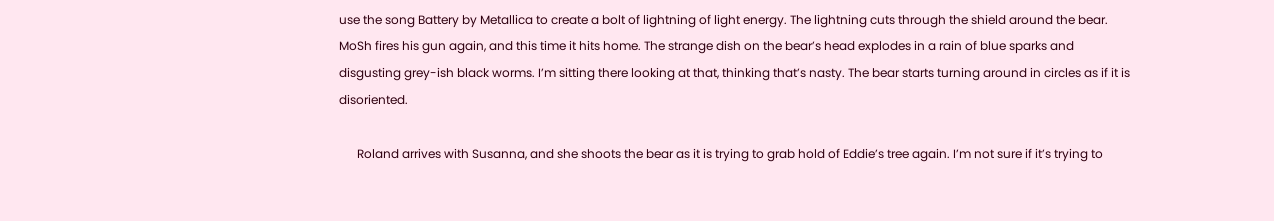use the song Battery by Metallica to create a bolt of lightning of light energy. The lightning cuts through the shield around the bear. MoSh fires his gun again, and this time it hits home. The strange dish on the bear’s head explodes in a rain of blue sparks and disgusting grey-ish black worms. I’m sitting there looking at that, thinking that’s nasty. The bear starts turning around in circles as if it is disoriented.

      Roland arrives with Susanna, and she shoots the bear as it is trying to grab hold of Eddie’s tree again. I’m not sure if it’s trying to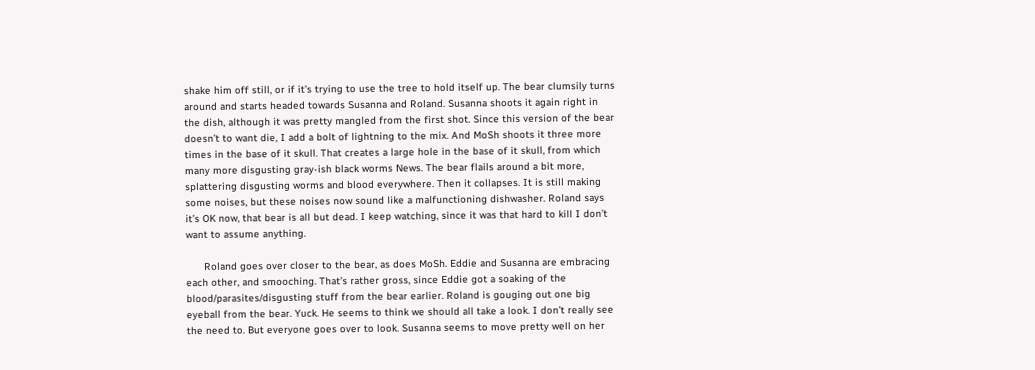shake him off still, or if it’s trying to use the tree to hold itself up. The bear clumsily turns around and starts headed towards Susanna and Roland. Susanna shoots it again right in the dish, although it was pretty mangled from the first shot. Since this version of the bear doesn’t to want die, I add a bolt of lightning to the mix. And MoSh shoots it three more times in the base of it skull. That creates a large hole in the base of it skull, from which many more disgusting gray-ish black worms News. The bear flails around a bit more, splattering disgusting worms and blood everywhere. Then it collapses. It is still making some noises, but these noises now sound like a malfunctioning dishwasher. Roland says it’s OK now, that bear is all but dead. I keep watching, since it was that hard to kill I don’t want to assume anything.

      Roland goes over closer to the bear, as does MoSh. Eddie and Susanna are embracing each other, and smooching. That’s rather gross, since Eddie got a soaking of the blood/parasites/disgusting stuff from the bear earlier. Roland is gouging out one big eyeball from the bear. Yuck. He seems to think we should all take a look. I don’t really see the need to. But everyone goes over to look. Susanna seems to move pretty well on her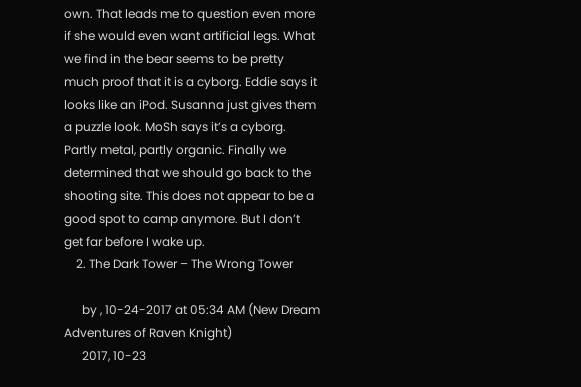own. That leads me to question even more if she would even want artificial legs. What we find in the bear seems to be pretty much proof that it is a cyborg. Eddie says it looks like an iPod. Susanna just gives them a puzzle look. MoSh says it’s a cyborg. Partly metal, partly organic. Finally we determined that we should go back to the shooting site. This does not appear to be a good spot to camp anymore. But I don’t get far before I wake up.
    2. The Dark Tower – The Wrong Tower

      by , 10-24-2017 at 05:34 AM (New Dream Adventures of Raven Knight)
      2017, 10-23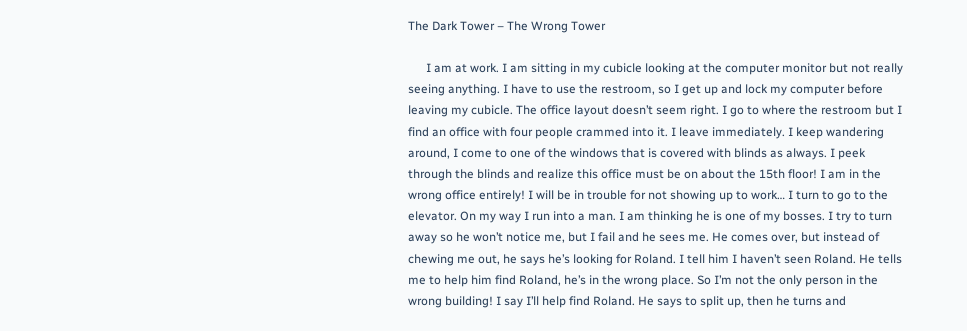The Dark Tower – The Wrong Tower

      I am at work. I am sitting in my cubicle looking at the computer monitor but not really seeing anything. I have to use the restroom, so I get up and lock my computer before leaving my cubicle. The office layout doesn’t seem right. I go to where the restroom but I find an office with four people crammed into it. I leave immediately. I keep wandering around, I come to one of the windows that is covered with blinds as always. I peek through the blinds and realize this office must be on about the 15th floor! I am in the wrong office entirely! I will be in trouble for not showing up to work… I turn to go to the elevator. On my way I run into a man. I am thinking he is one of my bosses. I try to turn away so he won’t notice me, but I fail and he sees me. He comes over, but instead of chewing me out, he says he’s looking for Roland. I tell him I haven’t seen Roland. He tells me to help him find Roland, he’s in the wrong place. So I’m not the only person in the wrong building! I say I’ll help find Roland. He says to split up, then he turns and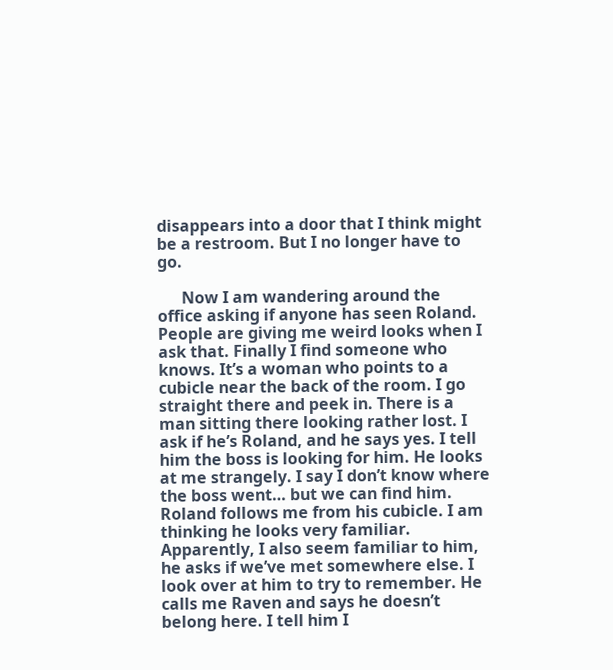disappears into a door that I think might be a restroom. But I no longer have to go.

      Now I am wandering around the office asking if anyone has seen Roland. People are giving me weird looks when I ask that. Finally I find someone who knows. It’s a woman who points to a cubicle near the back of the room. I go straight there and peek in. There is a man sitting there looking rather lost. I ask if he’s Roland, and he says yes. I tell him the boss is looking for him. He looks at me strangely. I say I don’t know where the boss went… but we can find him. Roland follows me from his cubicle. I am thinking he looks very familiar. Apparently, I also seem familiar to him, he asks if we’ve met somewhere else. I look over at him to try to remember. He calls me Raven and says he doesn’t belong here. I tell him I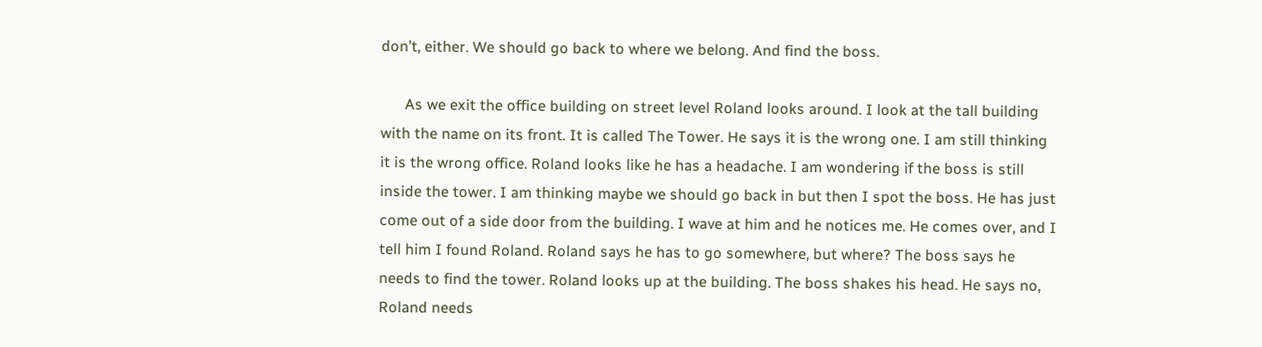don’t, either. We should go back to where we belong. And find the boss.

      As we exit the office building on street level Roland looks around. I look at the tall building with the name on its front. It is called The Tower. He says it is the wrong one. I am still thinking it is the wrong office. Roland looks like he has a headache. I am wondering if the boss is still inside the tower. I am thinking maybe we should go back in but then I spot the boss. He has just come out of a side door from the building. I wave at him and he notices me. He comes over, and I tell him I found Roland. Roland says he has to go somewhere, but where? The boss says he needs to find the tower. Roland looks up at the building. The boss shakes his head. He says no, Roland needs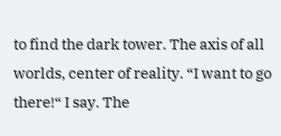to find the dark tower. The axis of all worlds, center of reality. “I want to go there!“ I say. The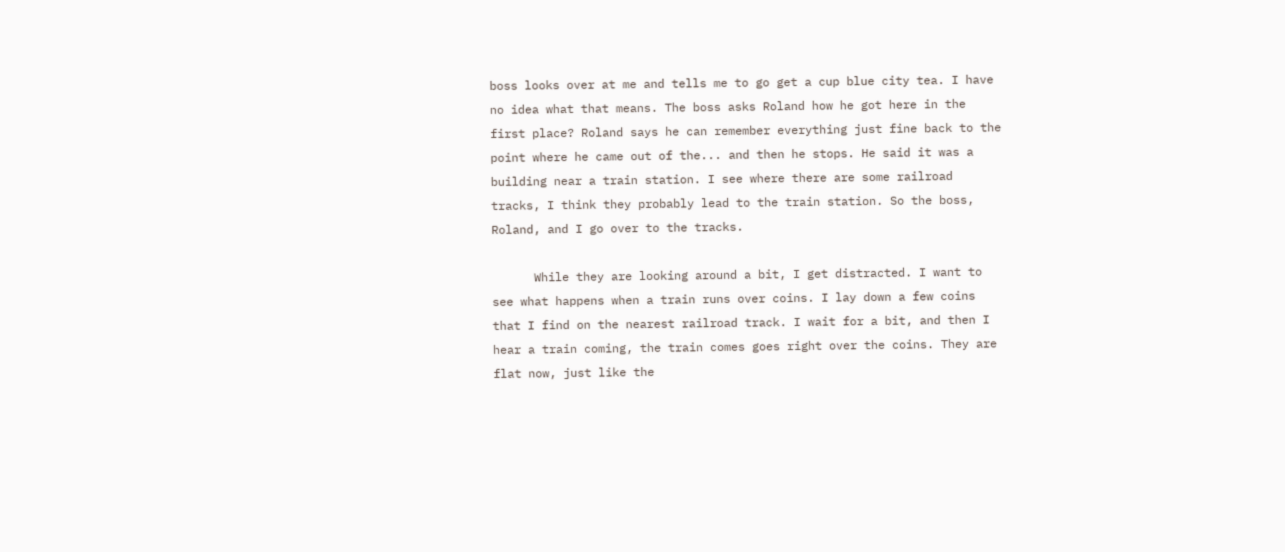boss looks over at me and tells me to go get a cup blue city tea. I have no idea what that means. The boss asks Roland how he got here in the first place? Roland says he can remember everything just fine back to the point where he came out of the... and then he stops. He said it was a building near a train station. I see where there are some railroad tracks, I think they probably lead to the train station. So the boss, Roland, and I go over to the tracks.

      While they are looking around a bit, I get distracted. I want to see what happens when a train runs over coins. I lay down a few coins that I find on the nearest railroad track. I wait for a bit, and then I hear a train coming, the train comes goes right over the coins. They are flat now, just like the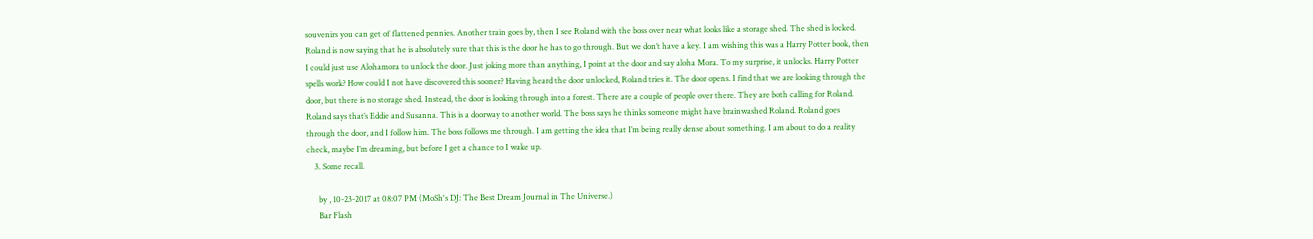souvenirs you can get of flattened pennies. Another train goes by, then I see Roland with the boss over near what looks like a storage shed. The shed is locked. Roland is now saying that he is absolutely sure that this is the door he has to go through. But we don’t have a key. I am wishing this was a Harry Potter book, then I could just use Alohamora to unlock the door. Just joking more than anything, I point at the door and say aloha Mora. To my surprise, it unlocks. Harry Potter spells work? How could I not have discovered this sooner? Having heard the door unlocked, Roland tries it. The door opens. I find that we are looking through the door, but there is no storage shed. Instead, the door is looking through into a forest. There are a couple of people over there. They are both calling for Roland. Roland says that’s Eddie and Susanna. This is a doorway to another world. The boss says he thinks someone might have brainwashed Roland. Roland goes through the door, and I follow him. The boss follows me through. I am getting the idea that I’m being really dense about something. I am about to do a reality check, maybe I’m dreaming, but before I get a chance to I wake up.
    3. Some recall.

      by , 10-23-2017 at 08:07 PM (MoSh's DJ: The Best Dream Journal in The Universe.)
      Bar Flash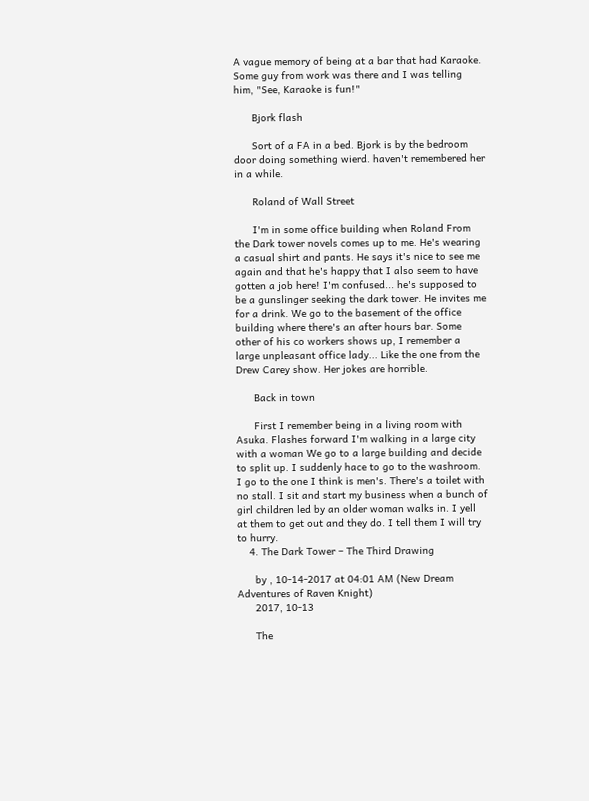A vague memory of being at a bar that had Karaoke. Some guy from work was there and I was telling him, "See, Karaoke is fun!"

      Bjork flash

      Sort of a FA in a bed. Bjork is by the bedroom door doing something wierd. haven't remembered her in a while.

      Roland of Wall Street

      I'm in some office building when Roland From the Dark tower novels comes up to me. He's wearing a casual shirt and pants. He says it's nice to see me again and that he's happy that I also seem to have gotten a job here! I'm confused... he's supposed to be a gunslinger seeking the dark tower. He invites me for a drink. We go to the basement of the office building where there's an after hours bar. Some other of his co workers shows up, I remember a large unpleasant office lady... Like the one from the Drew Carey show. Her jokes are horrible.

      Back in town

      First I remember being in a living room with Asuka. Flashes forward I'm walking in a large city with a woman We go to a large building and decide to split up. I suddenly hace to go to the washroom. I go to the one I think is men's. There's a toilet with no stall. I sit and start my business when a bunch of girl children led by an older woman walks in. I yell at them to get out and they do. I tell them I will try to hurry.
    4. The Dark Tower – The Third Drawing

      by , 10-14-2017 at 04:01 AM (New Dream Adventures of Raven Knight)
      2017, 10-13

      The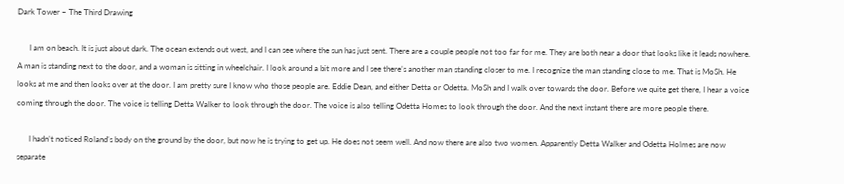Dark Tower – The Third Drawing

      I am on beach. It is just about dark. The ocean extends out west, and I can see where the sun has just sent. There are a couple people not too far for me. They are both near a door that looks like it leads nowhere. A man is standing next to the door, and a woman is sitting in wheelchair. I look around a bit more and I see there’s another man standing closer to me. I recognize the man standing close to me. That is MoSh. He looks at me and then looks over at the door. I am pretty sure I know who those people are. Eddie Dean, and either Detta or Odetta. MoSh and I walk over towards the door. Before we quite get there, I hear a voice coming through the door. The voice is telling Detta Walker to look through the door. The voice is also telling Odetta Homes to look through the door. And the next instant there are more people there.

      I hadn’t noticed Roland’s body on the ground by the door, but now he is trying to get up. He does not seem well. And now there are also two women. Apparently Detta Walker and Odetta Holmes are now separate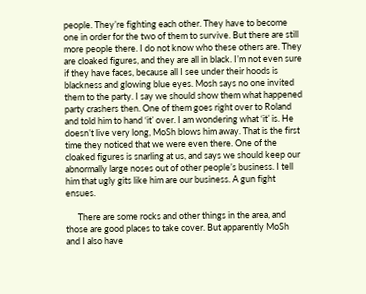people. They’re fighting each other. They have to become one in order for the two of them to survive. But there are still more people there. I do not know who these others are. They are cloaked figures, and they are all in black. I’m not even sure if they have faces, because all I see under their hoods is blackness and glowing blue eyes. Mosh says no one invited them to the party. I say we should show them what happened party crashers then. One of them goes right over to Roland and told him to hand ‘it’ over. I am wondering what ‘it’ is. He doesn’t live very long, MoSh blows him away. That is the first time they noticed that we were even there. One of the cloaked figures is snarling at us, and says we should keep our abnormally large noses out of other people’s business. I tell him that ugly gits like him are our business. A gun fight ensues.

      There are some rocks and other things in the area, and those are good places to take cover. But apparently MoSh and I also have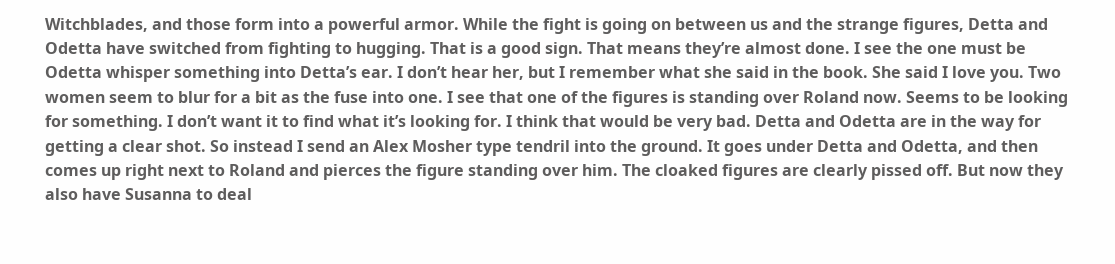Witchblades, and those form into a powerful armor. While the fight is going on between us and the strange figures, Detta and Odetta have switched from fighting to hugging. That is a good sign. That means they’re almost done. I see the one must be Odetta whisper something into Detta’s ear. I don’t hear her, but I remember what she said in the book. She said I love you. Two women seem to blur for a bit as the fuse into one. I see that one of the figures is standing over Roland now. Seems to be looking for something. I don’t want it to find what it’s looking for. I think that would be very bad. Detta and Odetta are in the way for getting a clear shot. So instead I send an Alex Mosher type tendril into the ground. It goes under Detta and Odetta, and then comes up right next to Roland and pierces the figure standing over him. The cloaked figures are clearly pissed off. But now they also have Susanna to deal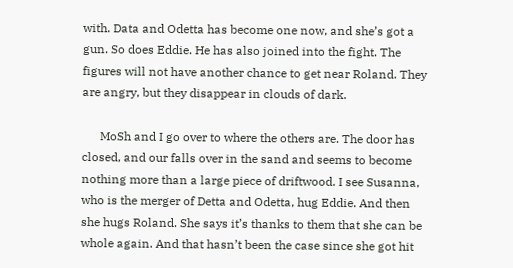with. Data and Odetta has become one now, and she’s got a gun. So does Eddie. He has also joined into the fight. The figures will not have another chance to get near Roland. They are angry, but they disappear in clouds of dark.

      MoSh and I go over to where the others are. The door has closed, and our falls over in the sand and seems to become nothing more than a large piece of driftwood. I see Susanna, who is the merger of Detta and Odetta, hug Eddie. And then she hugs Roland. She says it’s thanks to them that she can be whole again. And that hasn’t been the case since she got hit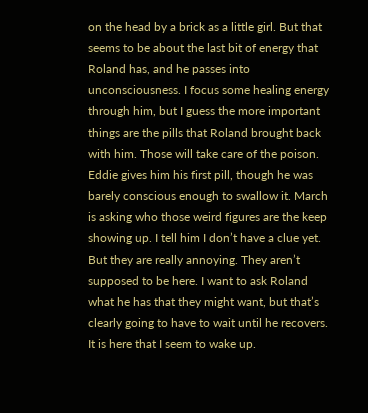on the head by a brick as a little girl. But that seems to be about the last bit of energy that Roland has, and he passes into unconsciousness. I focus some healing energy through him, but I guess the more important things are the pills that Roland brought back with him. Those will take care of the poison. Eddie gives him his first pill, though he was barely conscious enough to swallow it. March is asking who those weird figures are the keep showing up. I tell him I don’t have a clue yet. But they are really annoying. They aren’t supposed to be here. I want to ask Roland what he has that they might want, but that’s clearly going to have to wait until he recovers. It is here that I seem to wake up.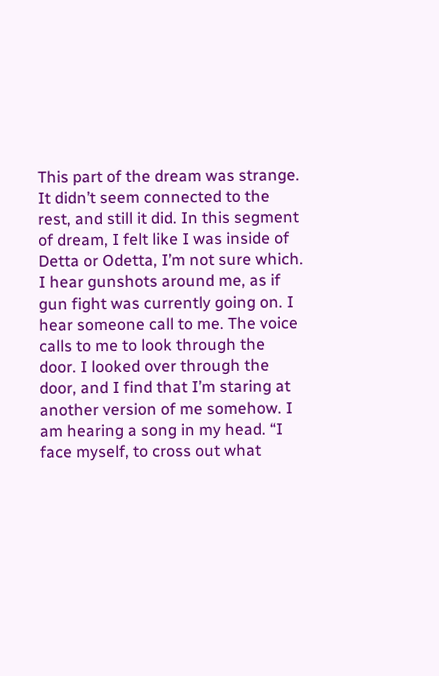This part of the dream was strange. It didn’t seem connected to the rest, and still it did. In this segment of dream, I felt like I was inside of Detta or Odetta, I’m not sure which. I hear gunshots around me, as if gun fight was currently going on. I hear someone call to me. The voice calls to me to look through the door. I looked over through the door, and I find that I’m staring at another version of me somehow. I am hearing a song in my head. “I face myself, to cross out what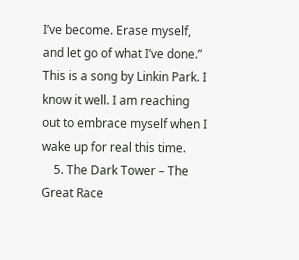I’ve become. Erase myself, and let go of what I’ve done.” This is a song by Linkin Park. I know it well. I am reaching out to embrace myself when I wake up for real this time.
    5. The Dark Tower – The Great Race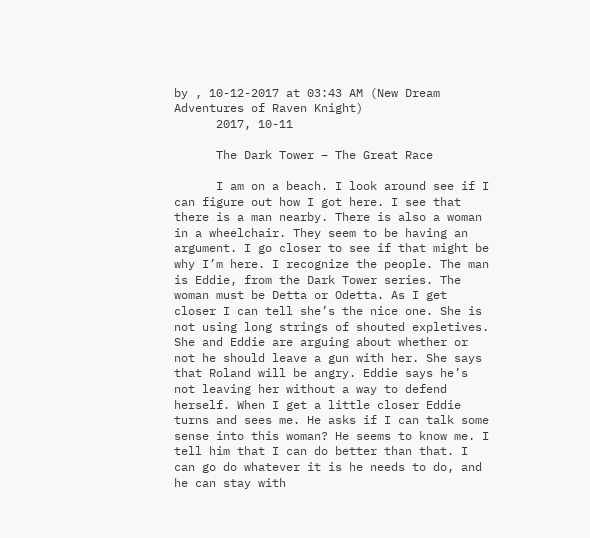by , 10-12-2017 at 03:43 AM (New Dream Adventures of Raven Knight)
      2017, 10-11

      The Dark Tower – The Great Race

      I am on a beach. I look around see if I can figure out how I got here. I see that there is a man nearby. There is also a woman in a wheelchair. They seem to be having an argument. I go closer to see if that might be why I’m here. I recognize the people. The man is Eddie, from the Dark Tower series. The woman must be Detta or Odetta. As I get closer I can tell she’s the nice one. She is not using long strings of shouted expletives. She and Eddie are arguing about whether or not he should leave a gun with her. She says that Roland will be angry. Eddie says he’s not leaving her without a way to defend herself. When I get a little closer Eddie turns and sees me. He asks if I can talk some sense into this woman? He seems to know me. I tell him that I can do better than that. I can go do whatever it is he needs to do, and he can stay with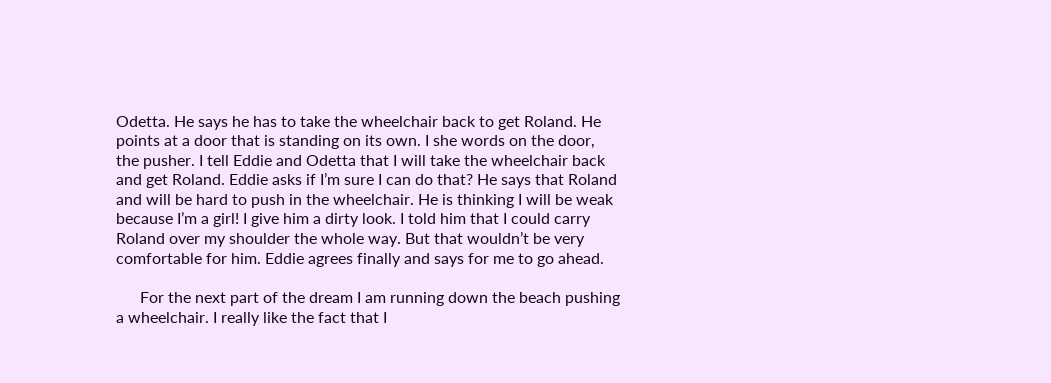Odetta. He says he has to take the wheelchair back to get Roland. He points at a door that is standing on its own. I she words on the door, the pusher. I tell Eddie and Odetta that I will take the wheelchair back and get Roland. Eddie asks if I’m sure I can do that? He says that Roland and will be hard to push in the wheelchair. He is thinking I will be weak because I’m a girl! I give him a dirty look. I told him that I could carry Roland over my shoulder the whole way. But that wouldn’t be very comfortable for him. Eddie agrees finally and says for me to go ahead.

      For the next part of the dream I am running down the beach pushing a wheelchair. I really like the fact that I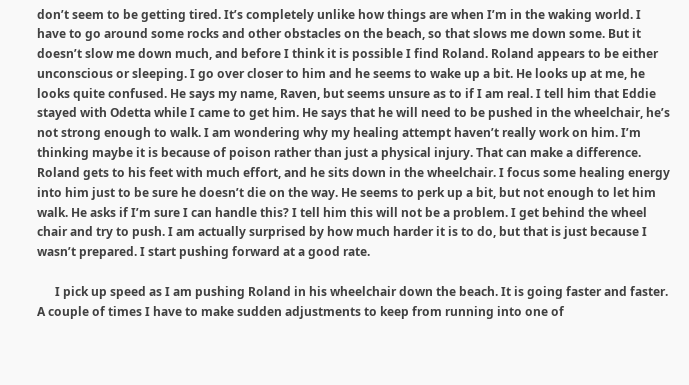don’t seem to be getting tired. It’s completely unlike how things are when I’m in the waking world. I have to go around some rocks and other obstacles on the beach, so that slows me down some. But it doesn’t slow me down much, and before I think it is possible I find Roland. Roland appears to be either unconscious or sleeping. I go over closer to him and he seems to wake up a bit. He looks up at me, he looks quite confused. He says my name, Raven, but seems unsure as to if I am real. I tell him that Eddie stayed with Odetta while I came to get him. He says that he will need to be pushed in the wheelchair, he’s not strong enough to walk. I am wondering why my healing attempt haven’t really work on him. I’m thinking maybe it is because of poison rather than just a physical injury. That can make a difference. Roland gets to his feet with much effort, and he sits down in the wheelchair. I focus some healing energy into him just to be sure he doesn’t die on the way. He seems to perk up a bit, but not enough to let him walk. He asks if I’m sure I can handle this? I tell him this will not be a problem. I get behind the wheel chair and try to push. I am actually surprised by how much harder it is to do, but that is just because I wasn’t prepared. I start pushing forward at a good rate.

      I pick up speed as I am pushing Roland in his wheelchair down the beach. It is going faster and faster. A couple of times I have to make sudden adjustments to keep from running into one of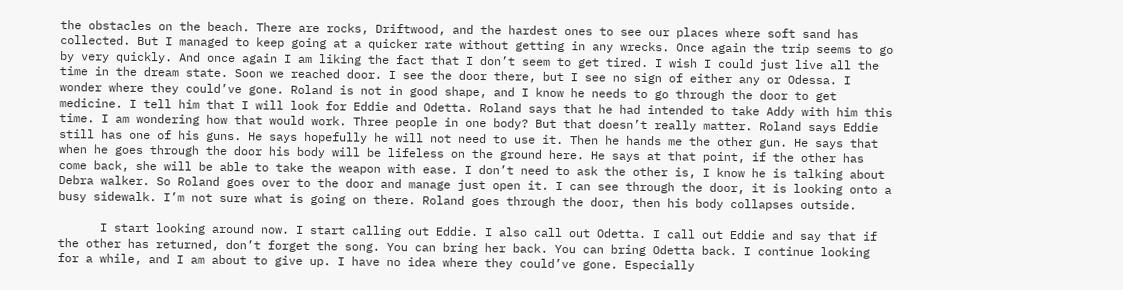the obstacles on the beach. There are rocks, Driftwood, and the hardest ones to see our places where soft sand has collected. But I managed to keep going at a quicker rate without getting in any wrecks. Once again the trip seems to go by very quickly. And once again I am liking the fact that I don’t seem to get tired. I wish I could just live all the time in the dream state. Soon we reached door. I see the door there, but I see no sign of either any or Odessa. I wonder where they could’ve gone. Roland is not in good shape, and I know he needs to go through the door to get medicine. I tell him that I will look for Eddie and Odetta. Roland says that he had intended to take Addy with him this time. I am wondering how that would work. Three people in one body? But that doesn’t really matter. Roland says Eddie still has one of his guns. He says hopefully he will not need to use it. Then he hands me the other gun. He says that when he goes through the door his body will be lifeless on the ground here. He says at that point, if the other has come back, she will be able to take the weapon with ease. I don’t need to ask the other is, I know he is talking about Debra walker. So Roland goes over to the door and manage just open it. I can see through the door, it is looking onto a busy sidewalk. I’m not sure what is going on there. Roland goes through the door, then his body collapses outside.

      I start looking around now. I start calling out Eddie. I also call out Odetta. I call out Eddie and say that if the other has returned, don’t forget the song. You can bring her back. You can bring Odetta back. I continue looking for a while, and I am about to give up. I have no idea where they could’ve gone. Especially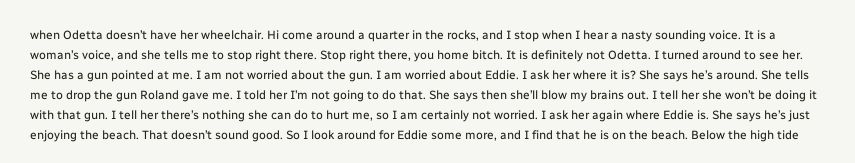when Odetta doesn’t have her wheelchair. Hi come around a quarter in the rocks, and I stop when I hear a nasty sounding voice. It is a woman’s voice, and she tells me to stop right there. Stop right there, you home bitch. It is definitely not Odetta. I turned around to see her. She has a gun pointed at me. I am not worried about the gun. I am worried about Eddie. I ask her where it is? She says he’s around. She tells me to drop the gun Roland gave me. I told her I’m not going to do that. She says then she’ll blow my brains out. I tell her she won’t be doing it with that gun. I tell her there’s nothing she can do to hurt me, so I am certainly not worried. I ask her again where Eddie is. She says he’s just enjoying the beach. That doesn’t sound good. So I look around for Eddie some more, and I find that he is on the beach. Below the high tide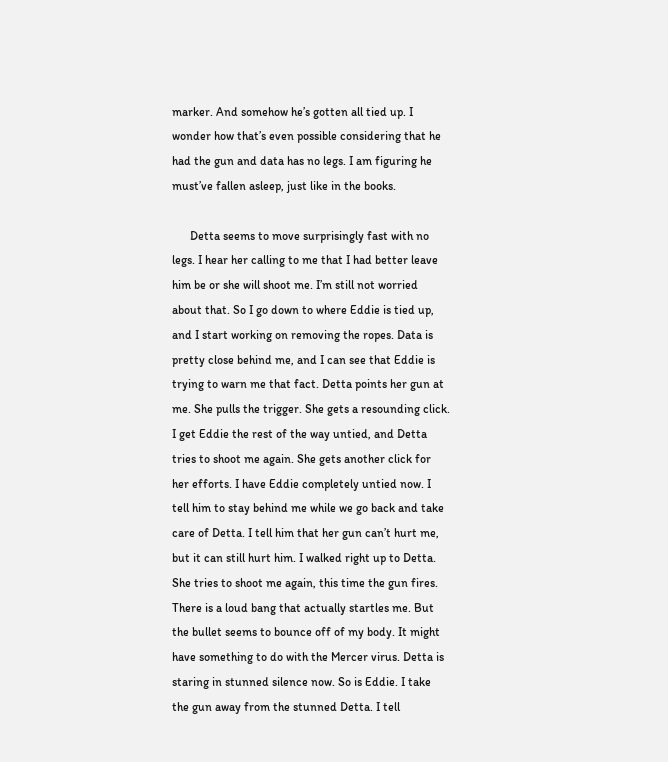marker. And somehow he’s gotten all tied up. I wonder how that’s even possible considering that he had the gun and data has no legs. I am figuring he must’ve fallen asleep, just like in the books.

      Detta seems to move surprisingly fast with no legs. I hear her calling to me that I had better leave him be or she will shoot me. I’m still not worried about that. So I go down to where Eddie is tied up, and I start working on removing the ropes. Data is pretty close behind me, and I can see that Eddie is trying to warn me that fact. Detta points her gun at me. She pulls the trigger. She gets a resounding click. I get Eddie the rest of the way untied, and Detta tries to shoot me again. She gets another click for her efforts. I have Eddie completely untied now. I tell him to stay behind me while we go back and take care of Detta. I tell him that her gun can’t hurt me, but it can still hurt him. I walked right up to Detta. She tries to shoot me again, this time the gun fires. There is a loud bang that actually startles me. But the bullet seems to bounce off of my body. It might have something to do with the Mercer virus. Detta is staring in stunned silence now. So is Eddie. I take the gun away from the stunned Detta. I tell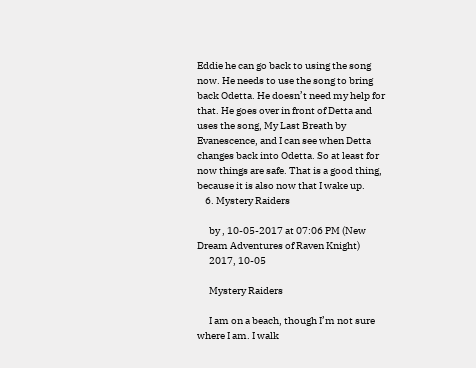Eddie he can go back to using the song now. He needs to use the song to bring back Odetta. He doesn’t need my help for that. He goes over in front of Detta and uses the song, My Last Breath by Evanescence, and I can see when Detta changes back into Odetta. So at least for now things are safe. That is a good thing, because it is also now that I wake up.
    6. Mystery Raiders

      by , 10-05-2017 at 07:06 PM (New Dream Adventures of Raven Knight)
      2017, 10-05

      Mystery Raiders

      I am on a beach, though I’m not sure where I am. I walk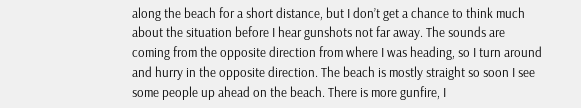along the beach for a short distance, but I don’t get a chance to think much about the situation before I hear gunshots not far away. The sounds are coming from the opposite direction from where I was heading, so I turn around and hurry in the opposite direction. The beach is mostly straight so soon I see some people up ahead on the beach. There is more gunfire, I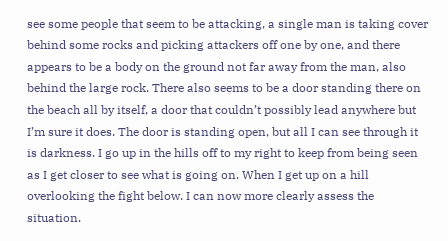see some people that seem to be attacking, a single man is taking cover behind some rocks and picking attackers off one by one, and there appears to be a body on the ground not far away from the man, also behind the large rock. There also seems to be a door standing there on the beach all by itself, a door that couldn’t possibly lead anywhere but I’m sure it does. The door is standing open, but all I can see through it is darkness. I go up in the hills off to my right to keep from being seen as I get closer to see what is going on. When I get up on a hill overlooking the fight below. I can now more clearly assess the situation.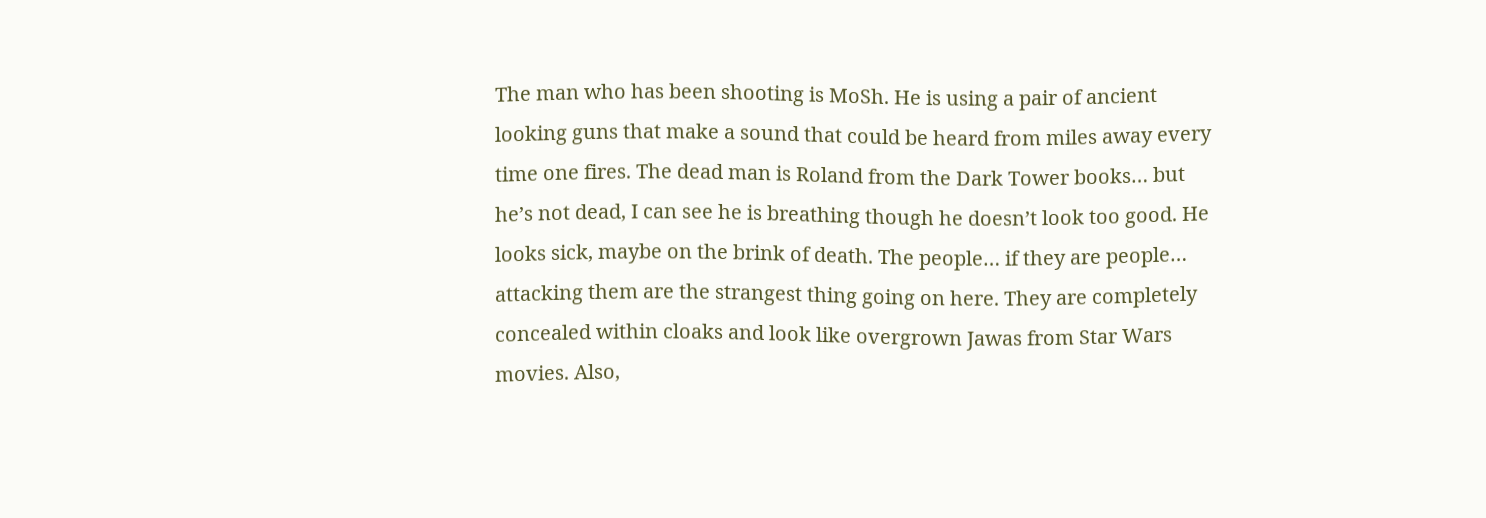The man who has been shooting is MoSh. He is using a pair of ancient looking guns that make a sound that could be heard from miles away every time one fires. The dead man is Roland from the Dark Tower books… but he’s not dead, I can see he is breathing though he doesn’t look too good. He looks sick, maybe on the brink of death. The people… if they are people… attacking them are the strangest thing going on here. They are completely concealed within cloaks and look like overgrown Jawas from Star Wars movies. Also,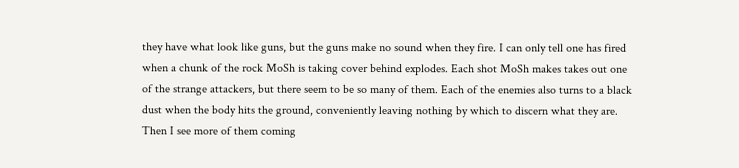they have what look like guns, but the guns make no sound when they fire. I can only tell one has fired when a chunk of the rock MoSh is taking cover behind explodes. Each shot MoSh makes takes out one of the strange attackers, but there seem to be so many of them. Each of the enemies also turns to a black dust when the body hits the ground, conveniently leaving nothing by which to discern what they are. Then I see more of them coming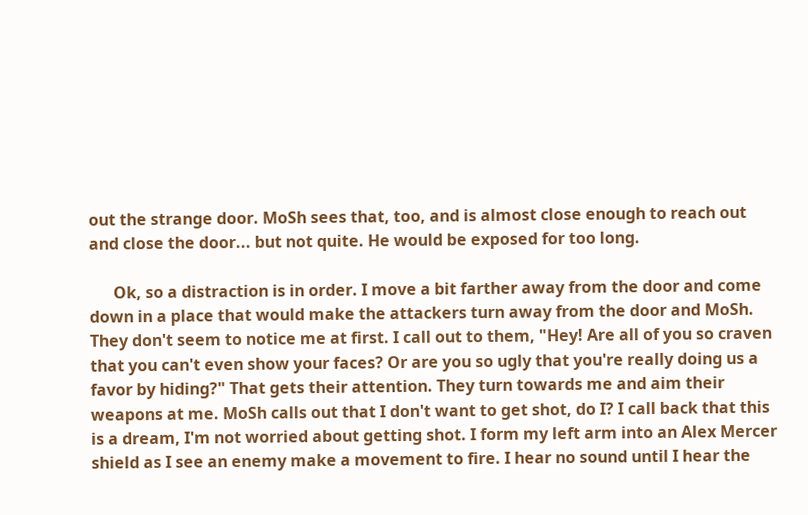out the strange door. MoSh sees that, too, and is almost close enough to reach out and close the door... but not quite. He would be exposed for too long.

      Ok, so a distraction is in order. I move a bit farther away from the door and come down in a place that would make the attackers turn away from the door and MoSh. They don't seem to notice me at first. I call out to them, "Hey! Are all of you so craven that you can't even show your faces? Or are you so ugly that you're really doing us a favor by hiding?" That gets their attention. They turn towards me and aim their weapons at me. MoSh calls out that I don't want to get shot, do I? I call back that this is a dream, I'm not worried about getting shot. I form my left arm into an Alex Mercer shield as I see an enemy make a movement to fire. I hear no sound until I hear the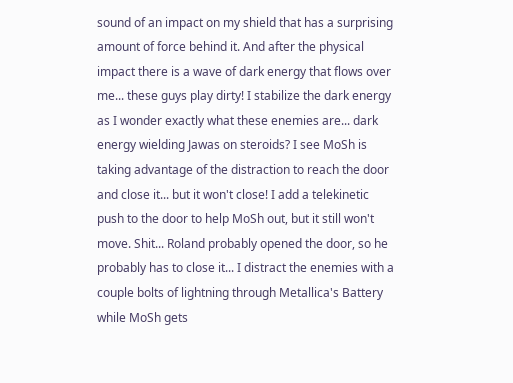sound of an impact on my shield that has a surprising amount of force behind it. And after the physical impact there is a wave of dark energy that flows over me... these guys play dirty! I stabilize the dark energy as I wonder exactly what these enemies are... dark energy wielding Jawas on steroids? I see MoSh is taking advantage of the distraction to reach the door and close it... but it won't close! I add a telekinetic push to the door to help MoSh out, but it still won't move. Shit... Roland probably opened the door, so he probably has to close it... I distract the enemies with a couple bolts of lightning through Metallica's Battery while MoSh gets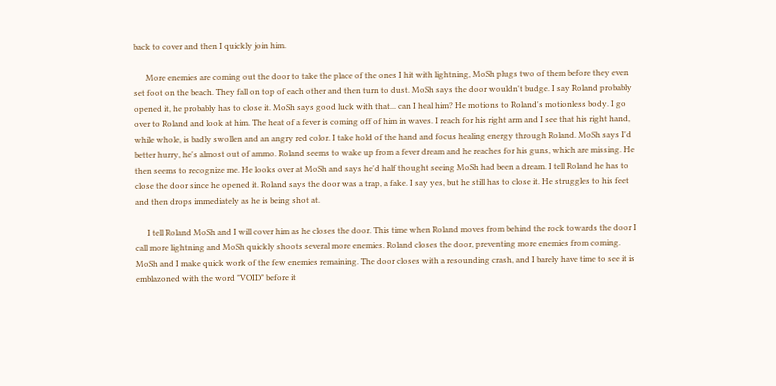back to cover and then I quickly join him.

      More enemies are coming out the door to take the place of the ones I hit with lightning, MoSh plugs two of them before they even set foot on the beach. They fall on top of each other and then turn to dust. MoSh says the door wouldn't budge. I say Roland probably opened it, he probably has to close it. MoSh says good luck with that... can I heal him? He motions to Roland's motionless body. I go over to Roland and look at him. The heat of a fever is coming off of him in waves. I reach for his right arm and I see that his right hand, while whole, is badly swollen and an angry red color. I take hold of the hand and focus healing energy through Roland. MoSh says I'd better hurry, he's almost out of ammo. Roland seems to wake up from a fever dream and he reaches for his guns, which are missing. He then seems to recognize me. He looks over at MoSh and says he'd half thought seeing MoSh had been a dream. I tell Roland he has to close the door since he opened it. Roland says the door was a trap, a fake. I say yes, but he still has to close it. He struggles to his feet and then drops immediately as he is being shot at.

      I tell Roland MoSh and I will cover him as he closes the door. This time when Roland moves from behind the rock towards the door I call more lightning and MoSh quickly shoots several more enemies. Roland closes the door, preventing more enemies from coming. MoSh and I make quick work of the few enemies remaining. The door closes with a resounding crash, and I barely have time to see it is emblazoned with the word "VOID" before it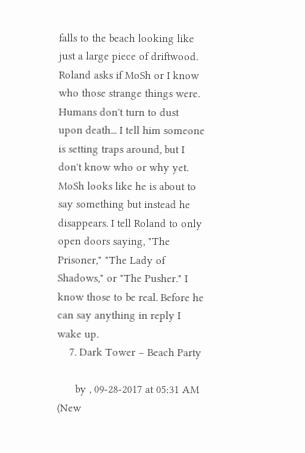falls to the beach looking like just a large piece of driftwood. Roland asks if MoSh or I know who those strange things were. Humans don't turn to dust upon death... I tell him someone is setting traps around, but I don't know who or why yet. MoSh looks like he is about to say something but instead he disappears. I tell Roland to only open doors saying, "The Prisoner," "The Lady of Shadows," or "The Pusher." I know those to be real. Before he can say anything in reply I wake up.
    7. Dark Tower – Beach Party

      by , 09-28-2017 at 05:31 AM (New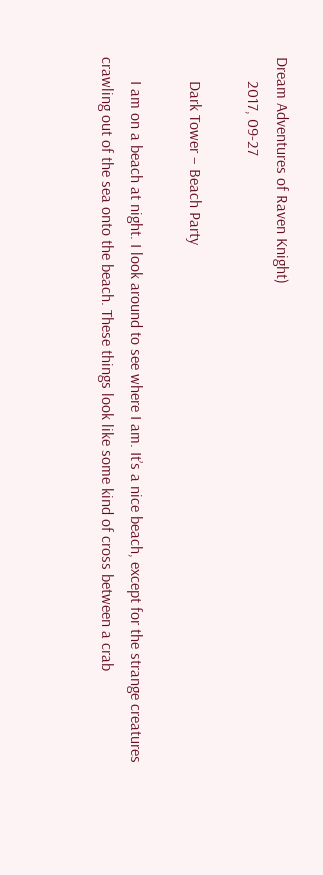Dream Adventures of Raven Knight)
      2017, 09-27

      Dark Tower – Beach Party

      I am on a beach at night. I look around to see where I am. It’s a nice beach, except for the strange creatures crawling out of the sea onto the beach. These things look like some kind of cross between a crab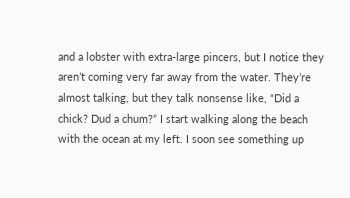and a lobster with extra-large pincers, but I notice they aren’t coming very far away from the water. They’re almost talking, but they talk nonsense like, “Did a chick? Dud a chum?” I start walking along the beach with the ocean at my left. I soon see something up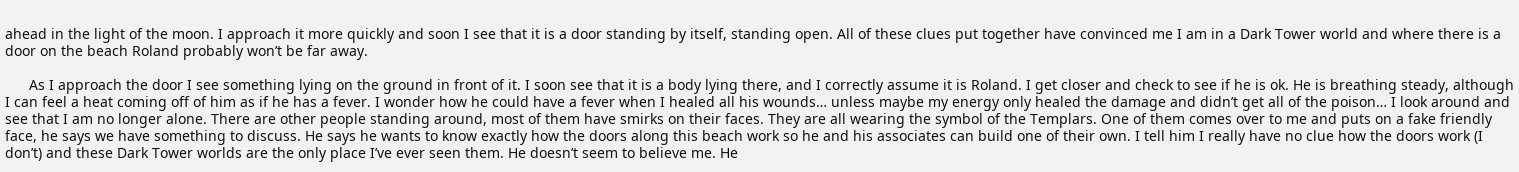ahead in the light of the moon. I approach it more quickly and soon I see that it is a door standing by itself, standing open. All of these clues put together have convinced me I am in a Dark Tower world and where there is a door on the beach Roland probably won’t be far away.

      As I approach the door I see something lying on the ground in front of it. I soon see that it is a body lying there, and I correctly assume it is Roland. I get closer and check to see if he is ok. He is breathing steady, although I can feel a heat coming off of him as if he has a fever. I wonder how he could have a fever when I healed all his wounds… unless maybe my energy only healed the damage and didn’t get all of the poison… I look around and see that I am no longer alone. There are other people standing around, most of them have smirks on their faces. They are all wearing the symbol of the Templars. One of them comes over to me and puts on a fake friendly face, he says we have something to discuss. He says he wants to know exactly how the doors along this beach work so he and his associates can build one of their own. I tell him I really have no clue how the doors work (I don’t) and these Dark Tower worlds are the only place I’ve ever seen them. He doesn’t seem to believe me. He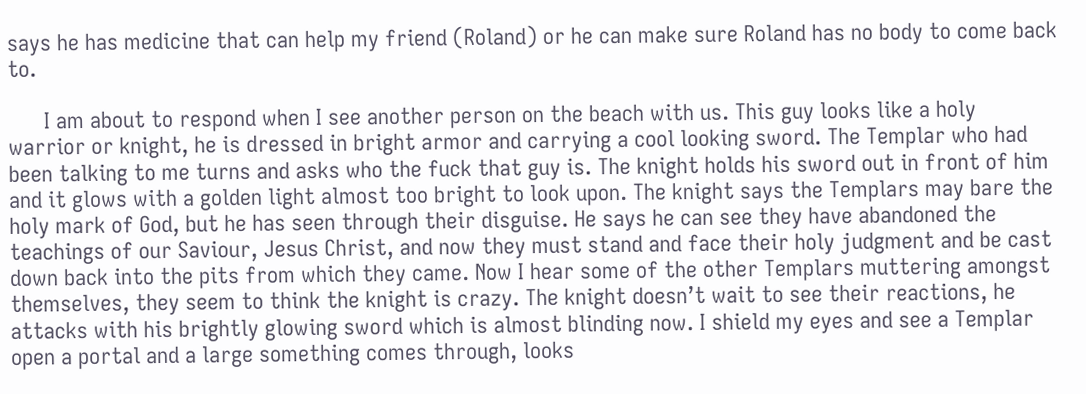says he has medicine that can help my friend (Roland) or he can make sure Roland has no body to come back to.

      I am about to respond when I see another person on the beach with us. This guy looks like a holy warrior or knight, he is dressed in bright armor and carrying a cool looking sword. The Templar who had been talking to me turns and asks who the fuck that guy is. The knight holds his sword out in front of him and it glows with a golden light almost too bright to look upon. The knight says the Templars may bare the holy mark of God, but he has seen through their disguise. He says he can see they have abandoned the teachings of our Saviour, Jesus Christ, and now they must stand and face their holy judgment and be cast down back into the pits from which they came. Now I hear some of the other Templars muttering amongst themselves, they seem to think the knight is crazy. The knight doesn’t wait to see their reactions, he attacks with his brightly glowing sword which is almost blinding now. I shield my eyes and see a Templar open a portal and a large something comes through, looks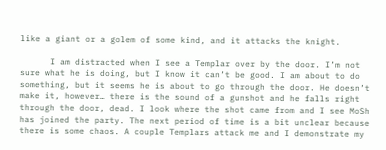like a giant or a golem of some kind, and it attacks the knight.

      I am distracted when I see a Templar over by the door. I’m not sure what he is doing, but I know it can’t be good. I am about to do something, but it seems he is about to go through the door. He doesn’t make it, however… there is the sound of a gunshot and he falls right through the door, dead. I look where the shot came from and I see MoSh has joined the party. The next period of time is a bit unclear because there is some chaos. A couple Templars attack me and I demonstrate my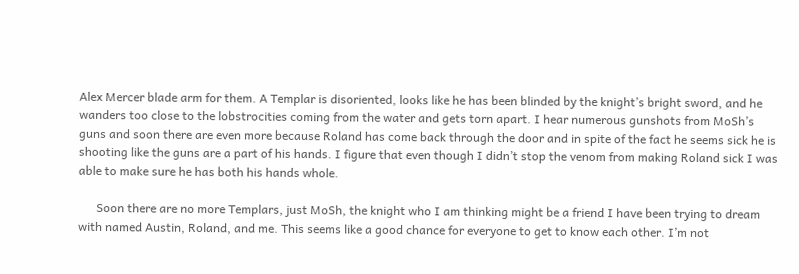Alex Mercer blade arm for them. A Templar is disoriented, looks like he has been blinded by the knight’s bright sword, and he wanders too close to the lobstrocities coming from the water and gets torn apart. I hear numerous gunshots from MoSh’s guns and soon there are even more because Roland has come back through the door and in spite of the fact he seems sick he is shooting like the guns are a part of his hands. I figure that even though I didn’t stop the venom from making Roland sick I was able to make sure he has both his hands whole.

      Soon there are no more Templars, just MoSh, the knight who I am thinking might be a friend I have been trying to dream with named Austin, Roland, and me. This seems like a good chance for everyone to get to know each other. I’m not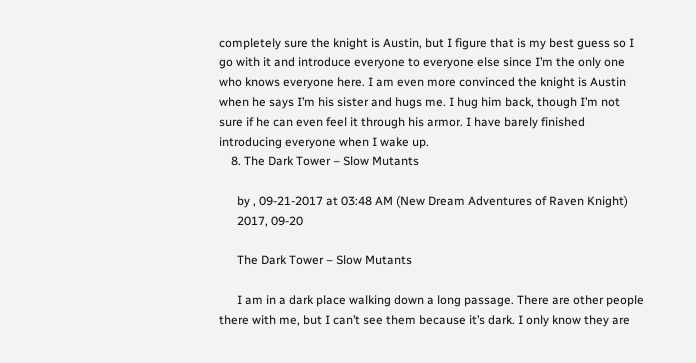completely sure the knight is Austin, but I figure that is my best guess so I go with it and introduce everyone to everyone else since I’m the only one who knows everyone here. I am even more convinced the knight is Austin when he says I’m his sister and hugs me. I hug him back, though I’m not sure if he can even feel it through his armor. I have barely finished introducing everyone when I wake up.
    8. The Dark Tower – Slow Mutants

      by , 09-21-2017 at 03:48 AM (New Dream Adventures of Raven Knight)
      2017, 09-20

      The Dark Tower – Slow Mutants

      I am in a dark place walking down a long passage. There are other people there with me, but I can’t see them because it’s dark. I only know they are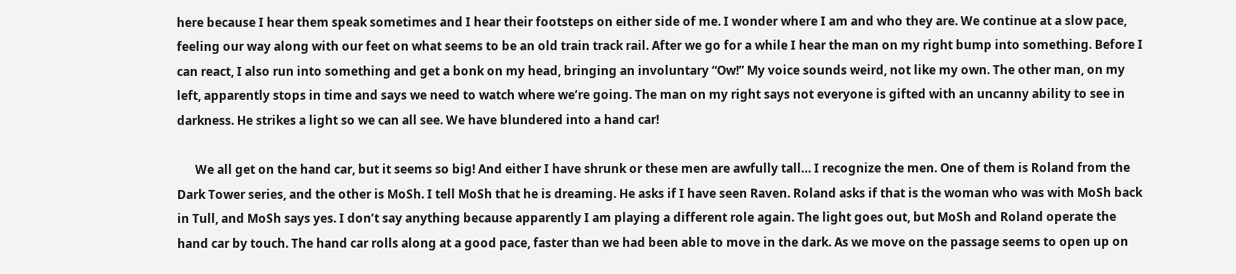here because I hear them speak sometimes and I hear their footsteps on either side of me. I wonder where I am and who they are. We continue at a slow pace, feeling our way along with our feet on what seems to be an old train track rail. After we go for a while I hear the man on my right bump into something. Before I can react, I also run into something and get a bonk on my head, bringing an involuntary “Ow!” My voice sounds weird, not like my own. The other man, on my left, apparently stops in time and says we need to watch where we’re going. The man on my right says not everyone is gifted with an uncanny ability to see in darkness. He strikes a light so we can all see. We have blundered into a hand car!

      We all get on the hand car, but it seems so big! And either I have shrunk or these men are awfully tall… I recognize the men. One of them is Roland from the Dark Tower series, and the other is MoSh. I tell MoSh that he is dreaming. He asks if I have seen Raven. Roland asks if that is the woman who was with MoSh back in Tull, and MoSh says yes. I don’t say anything because apparently I am playing a different role again. The light goes out, but MoSh and Roland operate the hand car by touch. The hand car rolls along at a good pace, faster than we had been able to move in the dark. As we move on the passage seems to open up on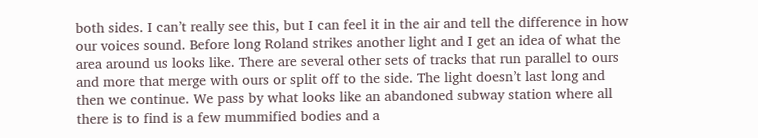both sides. I can’t really see this, but I can feel it in the air and tell the difference in how our voices sound. Before long Roland strikes another light and I get an idea of what the area around us looks like. There are several other sets of tracks that run parallel to ours and more that merge with ours or split off to the side. The light doesn’t last long and then we continue. We pass by what looks like an abandoned subway station where all there is to find is a few mummified bodies and a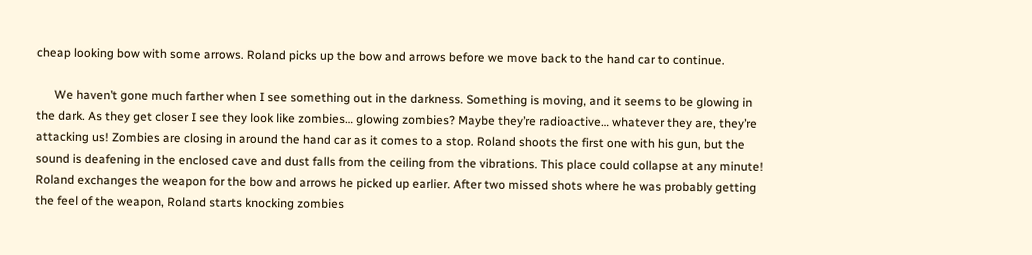cheap looking bow with some arrows. Roland picks up the bow and arrows before we move back to the hand car to continue.

      We haven’t gone much farther when I see something out in the darkness. Something is moving, and it seems to be glowing in the dark. As they get closer I see they look like zombies… glowing zombies? Maybe they’re radioactive… whatever they are, they’re attacking us! Zombies are closing in around the hand car as it comes to a stop. Roland shoots the first one with his gun, but the sound is deafening in the enclosed cave and dust falls from the ceiling from the vibrations. This place could collapse at any minute! Roland exchanges the weapon for the bow and arrows he picked up earlier. After two missed shots where he was probably getting the feel of the weapon, Roland starts knocking zombies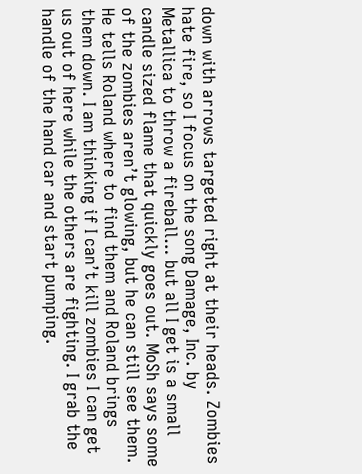down with arrows targeted right at their heads. Zombies hate fire, so I focus on the song Damage, Inc. by Metallica to throw a fireball… but all I get is a small candle sized flame that quickly goes out. MoSh says some of the zombies aren’t glowing, but he can still see them. He tells Roland where to find them and Roland brings them down. I am thinking if I can’t kill zombies I can get us out of here while the others are fighting. I grab the handle of the hand car and start pumping.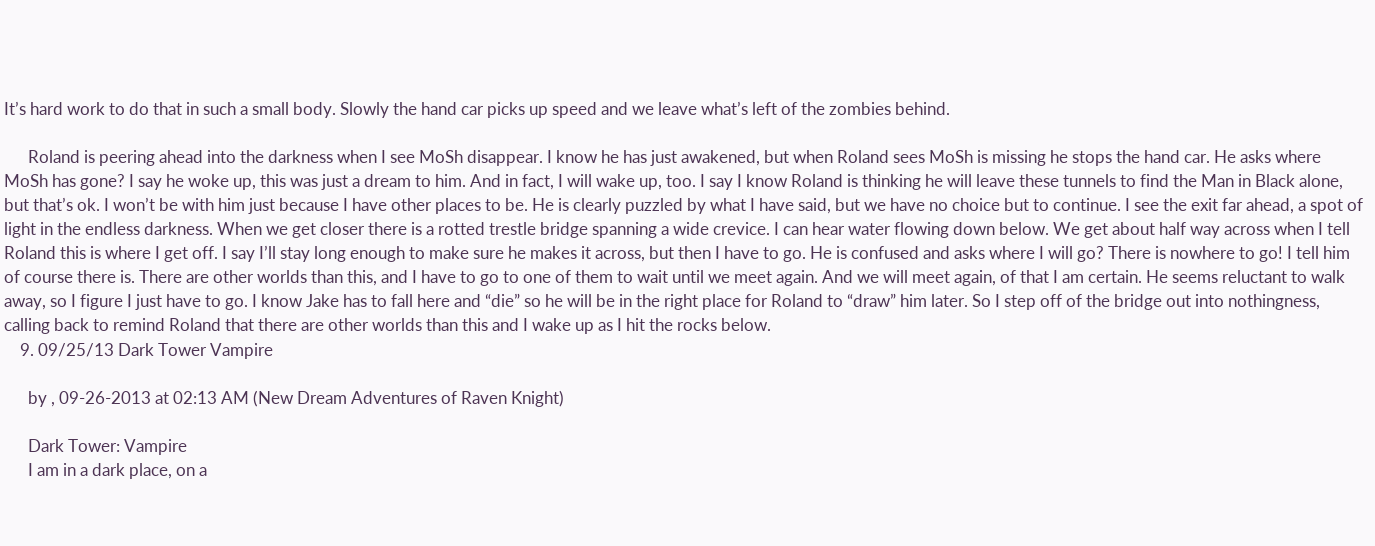It’s hard work to do that in such a small body. Slowly the hand car picks up speed and we leave what’s left of the zombies behind.

      Roland is peering ahead into the darkness when I see MoSh disappear. I know he has just awakened, but when Roland sees MoSh is missing he stops the hand car. He asks where MoSh has gone? I say he woke up, this was just a dream to him. And in fact, I will wake up, too. I say I know Roland is thinking he will leave these tunnels to find the Man in Black alone, but that’s ok. I won’t be with him just because I have other places to be. He is clearly puzzled by what I have said, but we have no choice but to continue. I see the exit far ahead, a spot of light in the endless darkness. When we get closer there is a rotted trestle bridge spanning a wide crevice. I can hear water flowing down below. We get about half way across when I tell Roland this is where I get off. I say I’ll stay long enough to make sure he makes it across, but then I have to go. He is confused and asks where I will go? There is nowhere to go! I tell him of course there is. There are other worlds than this, and I have to go to one of them to wait until we meet again. And we will meet again, of that I am certain. He seems reluctant to walk away, so I figure I just have to go. I know Jake has to fall here and “die” so he will be in the right place for Roland to “draw” him later. So I step off of the bridge out into nothingness, calling back to remind Roland that there are other worlds than this and I wake up as I hit the rocks below.
    9. 09/25/13 Dark Tower Vampire

      by , 09-26-2013 at 02:13 AM (New Dream Adventures of Raven Knight)

      Dark Tower: Vampire
      I am in a dark place, on a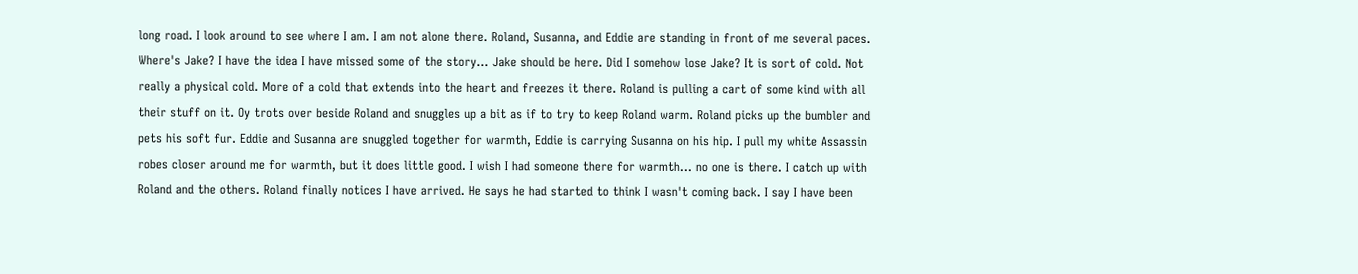long road. I look around to see where I am. I am not alone there. Roland, Susanna, and Eddie are standing in front of me several paces. Where's Jake? I have the idea I have missed some of the story… Jake should be here. Did I somehow lose Jake? It is sort of cold. Not really a physical cold. More of a cold that extends into the heart and freezes it there. Roland is pulling a cart of some kind with all their stuff on it. Oy trots over beside Roland and snuggles up a bit as if to try to keep Roland warm. Roland picks up the bumbler and pets his soft fur. Eddie and Susanna are snuggled together for warmth, Eddie is carrying Susanna on his hip. I pull my white Assassin robes closer around me for warmth, but it does little good. I wish I had someone there for warmth… no one is there. I catch up with Roland and the others. Roland finally notices I have arrived. He says he had started to think I wasn't coming back. I say I have been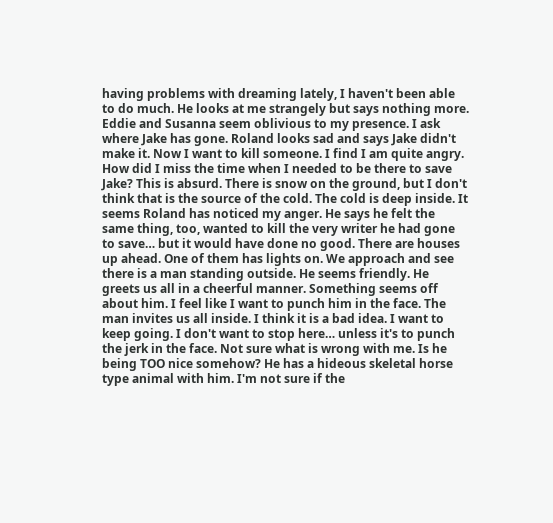having problems with dreaming lately, I haven't been able to do much. He looks at me strangely but says nothing more. Eddie and Susanna seem oblivious to my presence. I ask where Jake has gone. Roland looks sad and says Jake didn't make it. Now I want to kill someone. I find I am quite angry. How did I miss the time when I needed to be there to save Jake? This is absurd. There is snow on the ground, but I don't think that is the source of the cold. The cold is deep inside. It seems Roland has noticed my anger. He says he felt the same thing, too, wanted to kill the very writer he had gone to save… but it would have done no good. There are houses up ahead. One of them has lights on. We approach and see there is a man standing outside. He seems friendly. He greets us all in a cheerful manner. Something seems off about him. I feel like I want to punch him in the face. The man invites us all inside. I think it is a bad idea. I want to keep going. I don't want to stop here… unless it's to punch the jerk in the face. Not sure what is wrong with me. Is he being TOO nice somehow? He has a hideous skeletal horse type animal with him. I'm not sure if the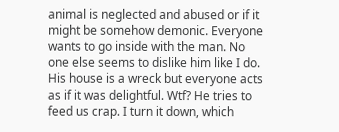animal is neglected and abused or if it might be somehow demonic. Everyone wants to go inside with the man. No one else seems to dislike him like I do. His house is a wreck but everyone acts as if it was delightful. Wtf? He tries to feed us crap. I turn it down, which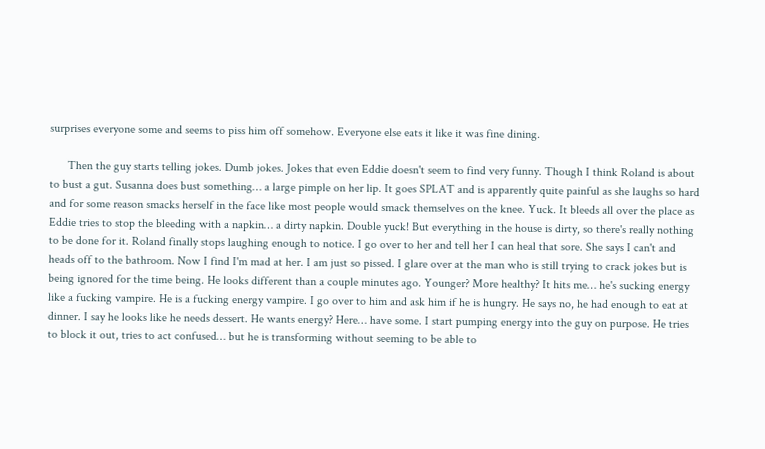surprises everyone some and seems to piss him off somehow. Everyone else eats it like it was fine dining.

      Then the guy starts telling jokes. Dumb jokes. Jokes that even Eddie doesn't seem to find very funny. Though I think Roland is about to bust a gut. Susanna does bust something… a large pimple on her lip. It goes SPLAT and is apparently quite painful as she laughs so hard and for some reason smacks herself in the face like most people would smack themselves on the knee. Yuck. It bleeds all over the place as Eddie tries to stop the bleeding with a napkin… a dirty napkin. Double yuck! But everything in the house is dirty, so there's really nothing to be done for it. Roland finally stops laughing enough to notice. I go over to her and tell her I can heal that sore. She says I can't and heads off to the bathroom. Now I find I'm mad at her. I am just so pissed. I glare over at the man who is still trying to crack jokes but is being ignored for the time being. He looks different than a couple minutes ago. Younger? More healthy? It hits me… he's sucking energy like a fucking vampire. He is a fucking energy vampire. I go over to him and ask him if he is hungry. He says no, he had enough to eat at dinner. I say he looks like he needs dessert. He wants energy? Here… have some. I start pumping energy into the guy on purpose. He tries to block it out, tries to act confused… but he is transforming without seeming to be able to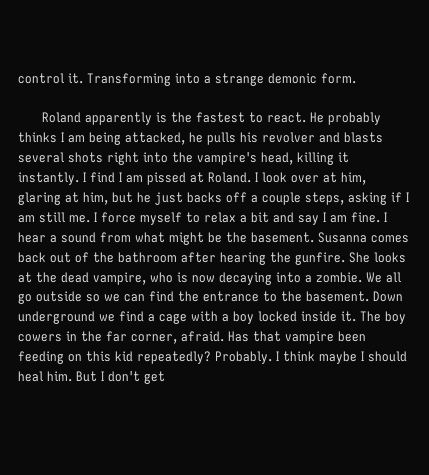control it. Transforming into a strange demonic form.

      Roland apparently is the fastest to react. He probably thinks I am being attacked, he pulls his revolver and blasts several shots right into the vampire's head, killing it instantly. I find I am pissed at Roland. I look over at him, glaring at him, but he just backs off a couple steps, asking if I am still me. I force myself to relax a bit and say I am fine. I hear a sound from what might be the basement. Susanna comes back out of the bathroom after hearing the gunfire. She looks at the dead vampire, who is now decaying into a zombie. We all go outside so we can find the entrance to the basement. Down underground we find a cage with a boy locked inside it. The boy cowers in the far corner, afraid. Has that vampire been feeding on this kid repeatedly? Probably. I think maybe I should heal him. But I don't get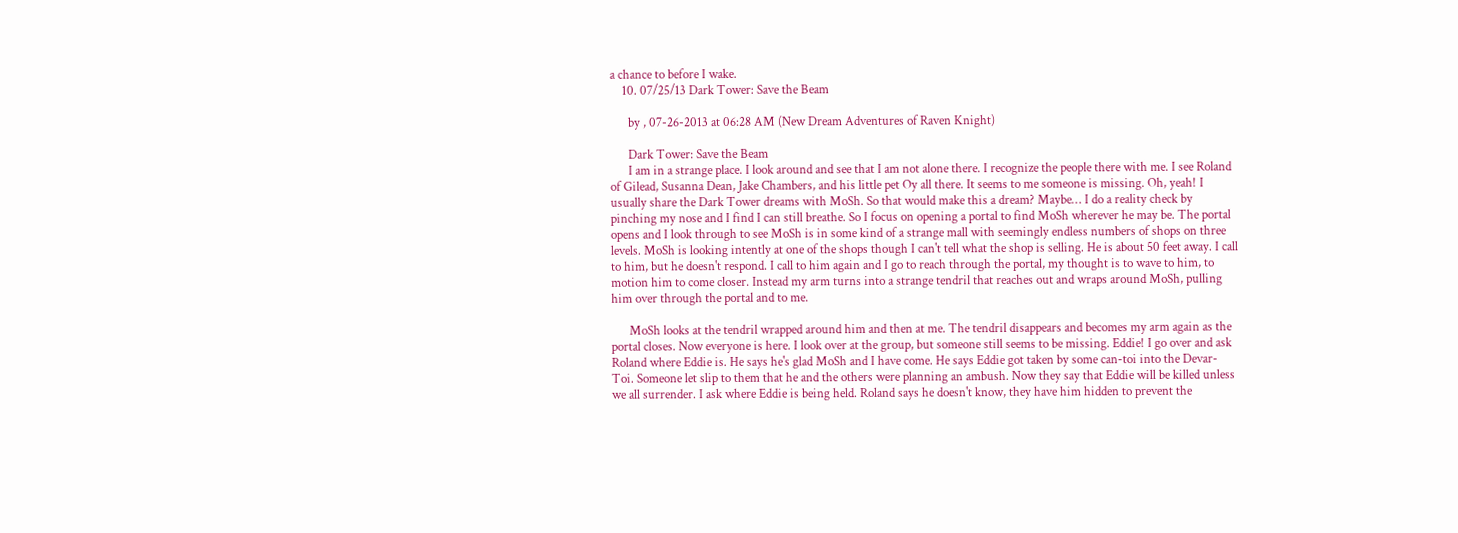a chance to before I wake.
    10. 07/25/13 Dark Tower: Save the Beam

      by , 07-26-2013 at 06:28 AM (New Dream Adventures of Raven Knight)

      Dark Tower: Save the Beam
      I am in a strange place. I look around and see that I am not alone there. I recognize the people there with me. I see Roland of Gilead, Susanna Dean, Jake Chambers, and his little pet Oy all there. It seems to me someone is missing. Oh, yeah! I usually share the Dark Tower dreams with MoSh. So that would make this a dream? Maybe… I do a reality check by pinching my nose and I find I can still breathe. So I focus on opening a portal to find MoSh wherever he may be. The portal opens and I look through to see MoSh is in some kind of a strange mall with seemingly endless numbers of shops on three levels. MoSh is looking intently at one of the shops though I can't tell what the shop is selling. He is about 50 feet away. I call to him, but he doesn't respond. I call to him again and I go to reach through the portal, my thought is to wave to him, to motion him to come closer. Instead my arm turns into a strange tendril that reaches out and wraps around MoSh, pulling him over through the portal and to me.

      MoSh looks at the tendril wrapped around him and then at me. The tendril disappears and becomes my arm again as the portal closes. Now everyone is here. I look over at the group, but someone still seems to be missing. Eddie! I go over and ask Roland where Eddie is. He says he's glad MoSh and I have come. He says Eddie got taken by some can-toi into the Devar-Toi. Someone let slip to them that he and the others were planning an ambush. Now they say that Eddie will be killed unless we all surrender. I ask where Eddie is being held. Roland says he doesn't know, they have him hidden to prevent the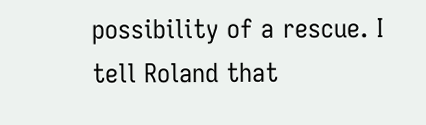possibility of a rescue. I tell Roland that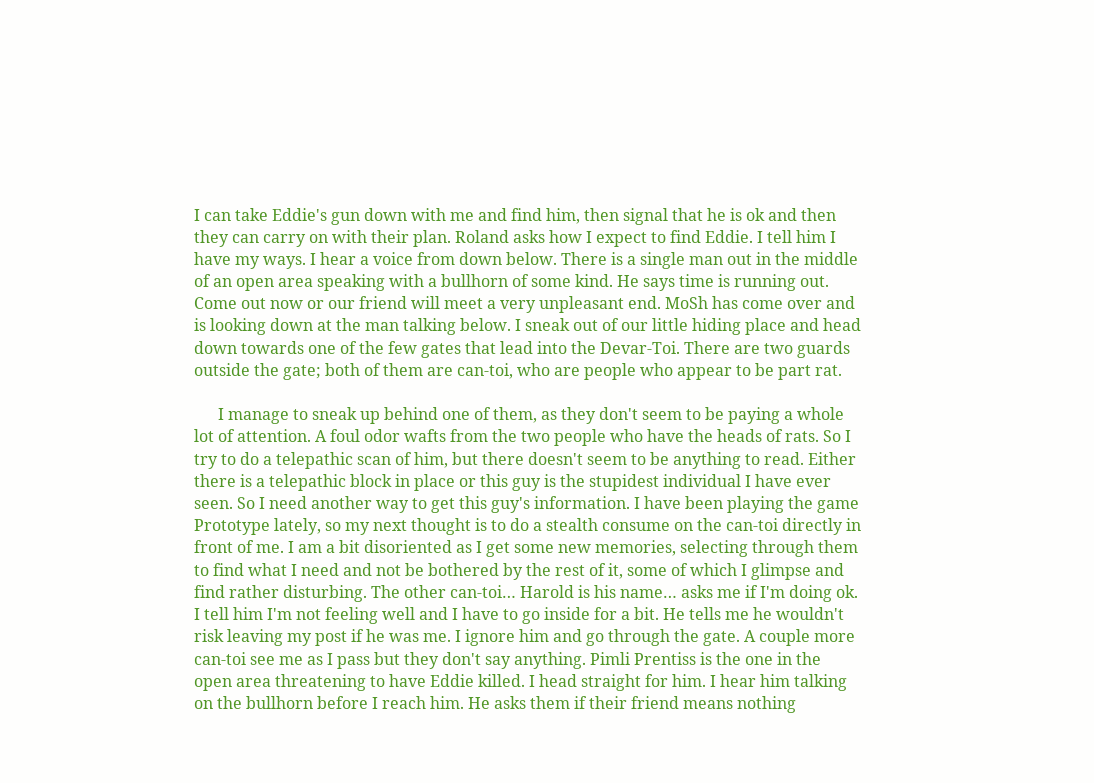I can take Eddie's gun down with me and find him, then signal that he is ok and then they can carry on with their plan. Roland asks how I expect to find Eddie. I tell him I have my ways. I hear a voice from down below. There is a single man out in the middle of an open area speaking with a bullhorn of some kind. He says time is running out. Come out now or our friend will meet a very unpleasant end. MoSh has come over and is looking down at the man talking below. I sneak out of our little hiding place and head down towards one of the few gates that lead into the Devar-Toi. There are two guards outside the gate; both of them are can-toi, who are people who appear to be part rat.

      I manage to sneak up behind one of them, as they don't seem to be paying a whole lot of attention. A foul odor wafts from the two people who have the heads of rats. So I try to do a telepathic scan of him, but there doesn't seem to be anything to read. Either there is a telepathic block in place or this guy is the stupidest individual I have ever seen. So I need another way to get this guy's information. I have been playing the game Prototype lately, so my next thought is to do a stealth consume on the can-toi directly in front of me. I am a bit disoriented as I get some new memories, selecting through them to find what I need and not be bothered by the rest of it, some of which I glimpse and find rather disturbing. The other can-toi… Harold is his name… asks me if I'm doing ok. I tell him I'm not feeling well and I have to go inside for a bit. He tells me he wouldn't risk leaving my post if he was me. I ignore him and go through the gate. A couple more can-toi see me as I pass but they don't say anything. Pimli Prentiss is the one in the open area threatening to have Eddie killed. I head straight for him. I hear him talking on the bullhorn before I reach him. He asks them if their friend means nothing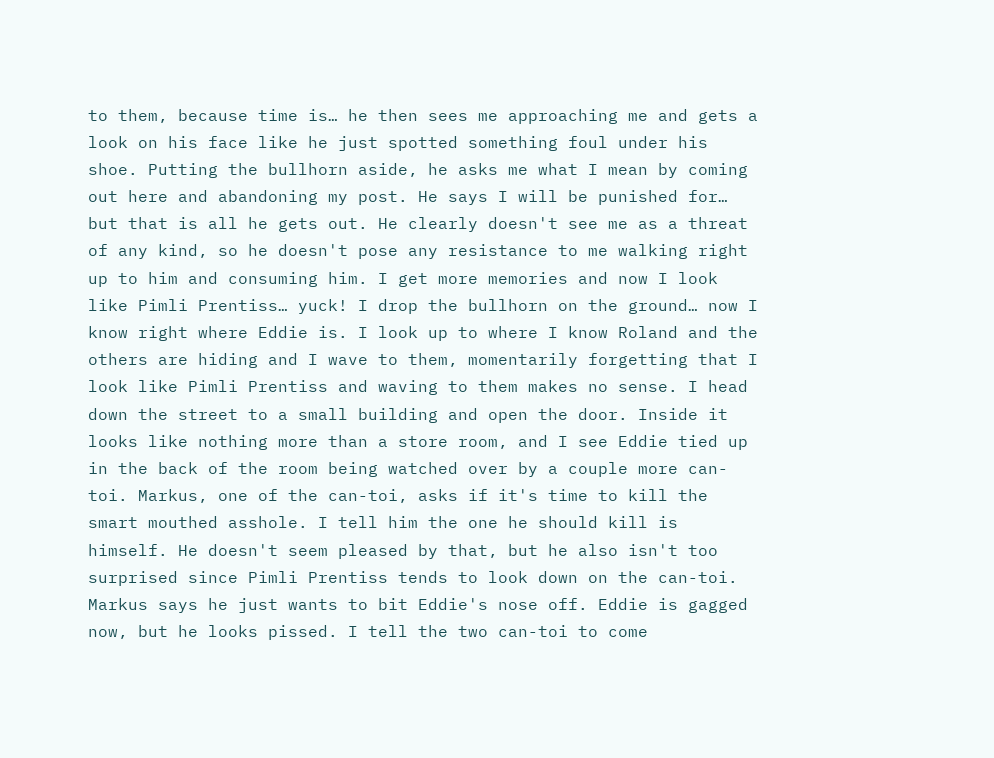to them, because time is… he then sees me approaching me and gets a look on his face like he just spotted something foul under his shoe. Putting the bullhorn aside, he asks me what I mean by coming out here and abandoning my post. He says I will be punished for… but that is all he gets out. He clearly doesn't see me as a threat of any kind, so he doesn't pose any resistance to me walking right up to him and consuming him. I get more memories and now I look like Pimli Prentiss… yuck! I drop the bullhorn on the ground… now I know right where Eddie is. I look up to where I know Roland and the others are hiding and I wave to them, momentarily forgetting that I look like Pimli Prentiss and waving to them makes no sense. I head down the street to a small building and open the door. Inside it looks like nothing more than a store room, and I see Eddie tied up in the back of the room being watched over by a couple more can-toi. Markus, one of the can-toi, asks if it's time to kill the smart mouthed asshole. I tell him the one he should kill is himself. He doesn't seem pleased by that, but he also isn't too surprised since Pimli Prentiss tends to look down on the can-toi. Markus says he just wants to bit Eddie's nose off. Eddie is gagged now, but he looks pissed. I tell the two can-toi to come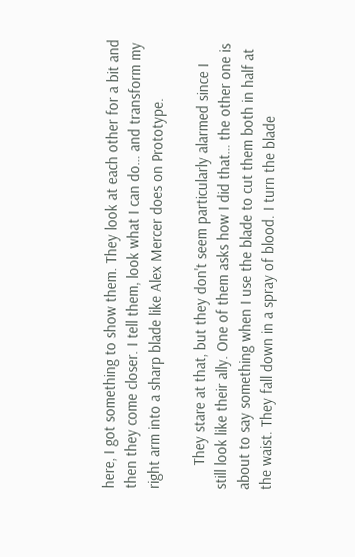here, I got something to show them. They look at each other for a bit and then they come closer. I tell them, look what I can do… and transform my right arm into a sharp blade like Alex Mercer does on Prototype.

      They stare at that, but they don't seem particularly alarmed since I still look like their ally. One of them asks how I did that… the other one is about to say something when I use the blade to cut them both in half at the waist. They fall down in a spray of blood. I turn the blade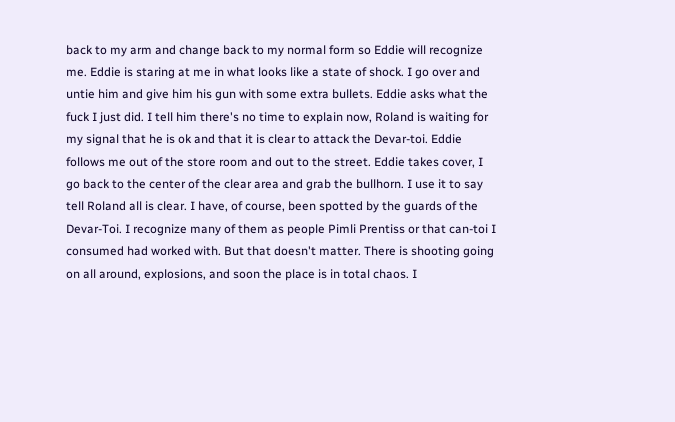back to my arm and change back to my normal form so Eddie will recognize me. Eddie is staring at me in what looks like a state of shock. I go over and untie him and give him his gun with some extra bullets. Eddie asks what the fuck I just did. I tell him there's no time to explain now, Roland is waiting for my signal that he is ok and that it is clear to attack the Devar-toi. Eddie follows me out of the store room and out to the street. Eddie takes cover, I go back to the center of the clear area and grab the bullhorn. I use it to say tell Roland all is clear. I have, of course, been spotted by the guards of the Devar-Toi. I recognize many of them as people Pimli Prentiss or that can-toi I consumed had worked with. But that doesn't matter. There is shooting going on all around, explosions, and soon the place is in total chaos. I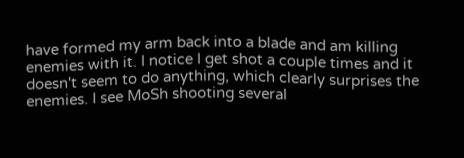have formed my arm back into a blade and am killing enemies with it. I notice I get shot a couple times and it doesn't seem to do anything, which clearly surprises the enemies. I see MoSh shooting several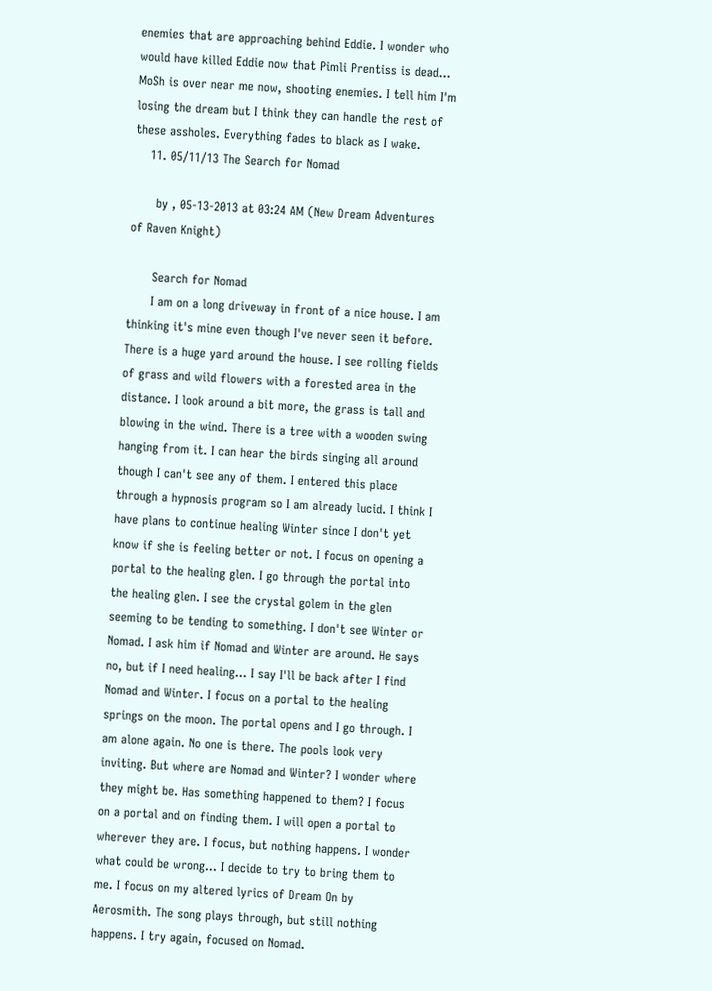enemies that are approaching behind Eddie. I wonder who would have killed Eddie now that Pimli Prentiss is dead… MoSh is over near me now, shooting enemies. I tell him I'm losing the dream but I think they can handle the rest of these assholes. Everything fades to black as I wake.
    11. 05/11/13 The Search for Nomad

      by , 05-13-2013 at 03:24 AM (New Dream Adventures of Raven Knight)

      Search for Nomad
      I am on a long driveway in front of a nice house. I am thinking it's mine even though I've never seen it before. There is a huge yard around the house. I see rolling fields of grass and wild flowers with a forested area in the distance. I look around a bit more, the grass is tall and blowing in the wind. There is a tree with a wooden swing hanging from it. I can hear the birds singing all around though I can't see any of them. I entered this place through a hypnosis program so I am already lucid. I think I have plans to continue healing Winter since I don't yet know if she is feeling better or not. I focus on opening a portal to the healing glen. I go through the portal into the healing glen. I see the crystal golem in the glen seeming to be tending to something. I don't see Winter or Nomad. I ask him if Nomad and Winter are around. He says no, but if I need healing... I say I'll be back after I find Nomad and Winter. I focus on a portal to the healing springs on the moon. The portal opens and I go through. I am alone again. No one is there. The pools look very inviting. But where are Nomad and Winter? I wonder where they might be. Has something happened to them? I focus on a portal and on finding them. I will open a portal to wherever they are. I focus, but nothing happens. I wonder what could be wrong... I decide to try to bring them to me. I focus on my altered lyrics of Dream On by Aerosmith. The song plays through, but still nothing happens. I try again, focused on Nomad.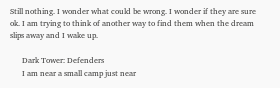Still nothing. I wonder what could be wrong. I wonder if they are sure ok. I am trying to think of another way to find them when the dream slips away and I wake up.

      Dark Tower: Defenders
      I am near a small camp just near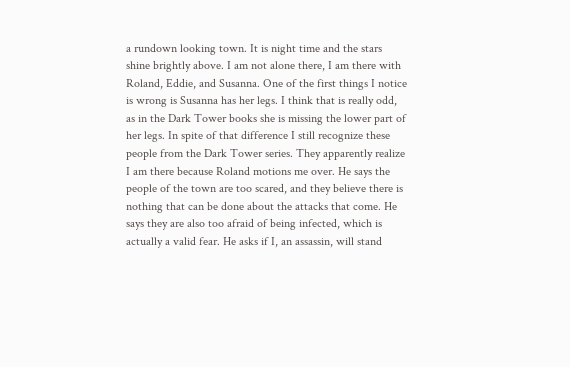a rundown looking town. It is night time and the stars shine brightly above. I am not alone there, I am there with Roland, Eddie, and Susanna. One of the first things I notice is wrong is Susanna has her legs. I think that is really odd, as in the Dark Tower books she is missing the lower part of her legs. In spite of that difference I still recognize these people from the Dark Tower series. They apparently realize I am there because Roland motions me over. He says the people of the town are too scared, and they believe there is nothing that can be done about the attacks that come. He says they are also too afraid of being infected, which is actually a valid fear. He asks if I, an assassin, will stand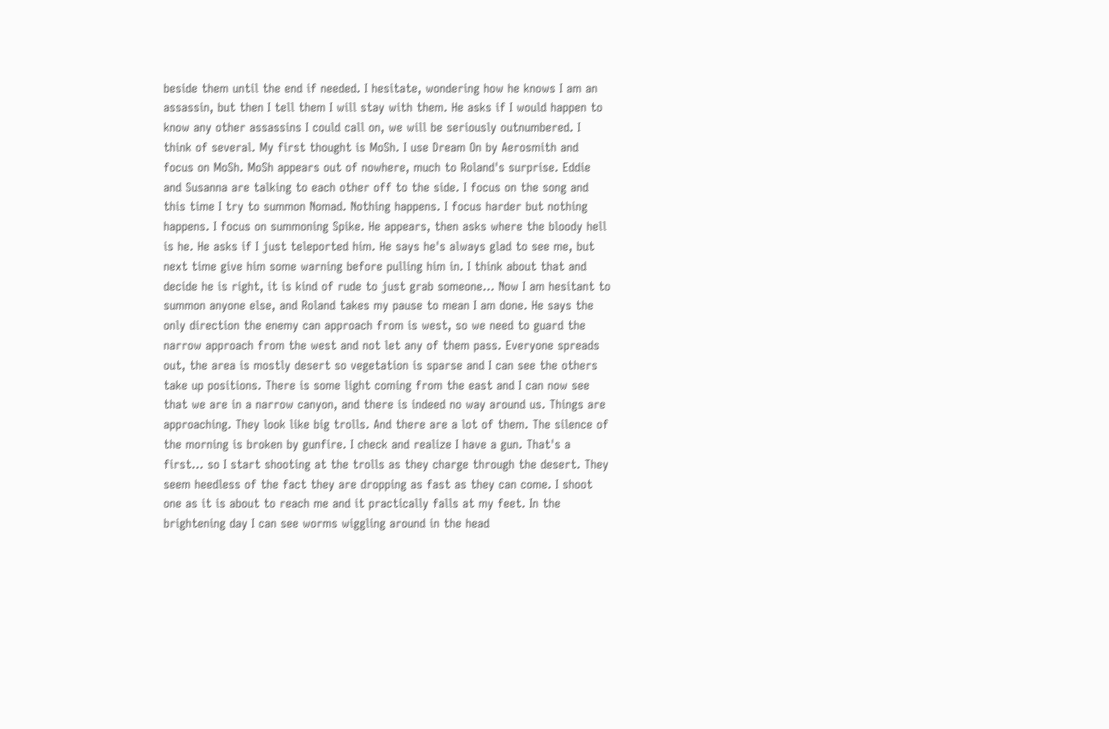beside them until the end if needed. I hesitate, wondering how he knows I am an assassin, but then I tell them I will stay with them. He asks if I would happen to know any other assassins I could call on, we will be seriously outnumbered. I think of several. My first thought is MoSh. I use Dream On by Aerosmith and focus on MoSh. MoSh appears out of nowhere, much to Roland's surprise. Eddie and Susanna are talking to each other off to the side. I focus on the song and this time I try to summon Nomad. Nothing happens. I focus harder but nothing happens. I focus on summoning Spike. He appears, then asks where the bloody hell is he. He asks if I just teleported him. He says he's always glad to see me, but next time give him some warning before pulling him in. I think about that and decide he is right, it is kind of rude to just grab someone… Now I am hesitant to summon anyone else, and Roland takes my pause to mean I am done. He says the only direction the enemy can approach from is west, so we need to guard the narrow approach from the west and not let any of them pass. Everyone spreads out, the area is mostly desert so vegetation is sparse and I can see the others take up positions. There is some light coming from the east and I can now see that we are in a narrow canyon, and there is indeed no way around us. Things are approaching. They look like big trolls. And there are a lot of them. The silence of the morning is broken by gunfire. I check and realize I have a gun. That's a first… so I start shooting at the trolls as they charge through the desert. They seem heedless of the fact they are dropping as fast as they can come. I shoot one as it is about to reach me and it practically falls at my feet. In the brightening day I can see worms wiggling around in the head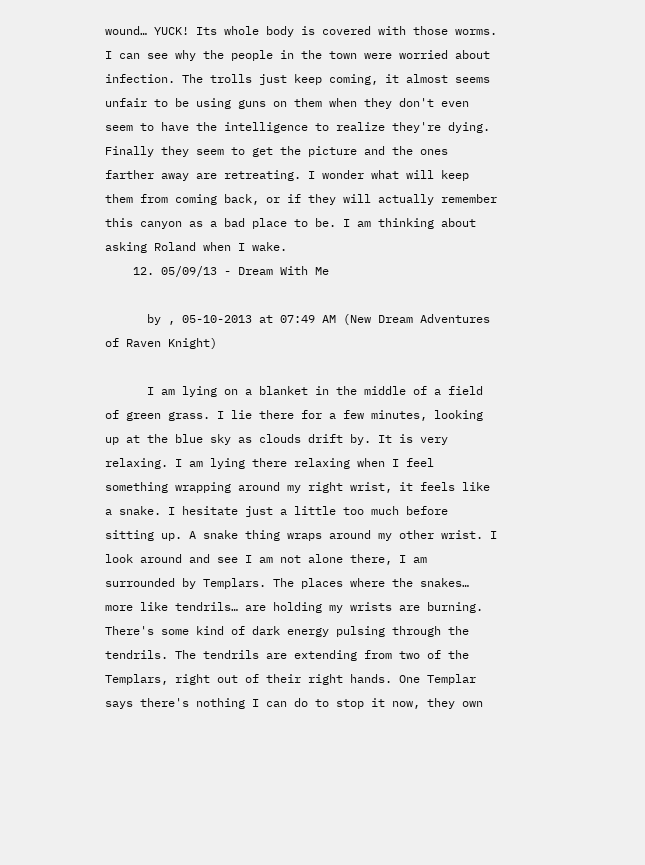wound… YUCK! Its whole body is covered with those worms. I can see why the people in the town were worried about infection. The trolls just keep coming, it almost seems unfair to be using guns on them when they don't even seem to have the intelligence to realize they're dying. Finally they seem to get the picture and the ones farther away are retreating. I wonder what will keep them from coming back, or if they will actually remember this canyon as a bad place to be. I am thinking about asking Roland when I wake.
    12. 05/09/13 - Dream With Me

      by , 05-10-2013 at 07:49 AM (New Dream Adventures of Raven Knight)

      I am lying on a blanket in the middle of a field of green grass. I lie there for a few minutes, looking up at the blue sky as clouds drift by. It is very relaxing. I am lying there relaxing when I feel something wrapping around my right wrist, it feels like a snake. I hesitate just a little too much before sitting up. A snake thing wraps around my other wrist. I look around and see I am not alone there, I am surrounded by Templars. The places where the snakes… more like tendrils… are holding my wrists are burning. There's some kind of dark energy pulsing through the tendrils. The tendrils are extending from two of the Templars, right out of their right hands. One Templar says there's nothing I can do to stop it now, they own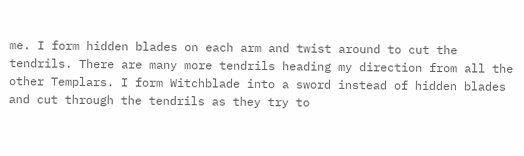me. I form hidden blades on each arm and twist around to cut the tendrils. There are many more tendrils heading my direction from all the other Templars. I form Witchblade into a sword instead of hidden blades and cut through the tendrils as they try to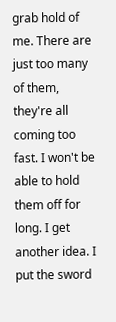grab hold of me. There are just too many of them, they're all coming too fast. I won't be able to hold them off for long. I get another idea. I put the sword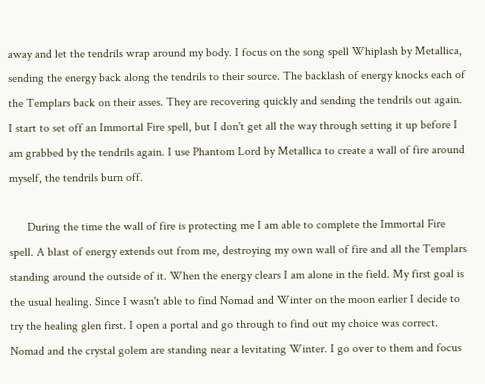away and let the tendrils wrap around my body. I focus on the song spell Whiplash by Metallica, sending the energy back along the tendrils to their source. The backlash of energy knocks each of the Templars back on their asses. They are recovering quickly and sending the tendrils out again. I start to set off an Immortal Fire spell, but I don't get all the way through setting it up before I am grabbed by the tendrils again. I use Phantom Lord by Metallica to create a wall of fire around myself, the tendrils burn off.

      During the time the wall of fire is protecting me I am able to complete the Immortal Fire spell. A blast of energy extends out from me, destroying my own wall of fire and all the Templars standing around the outside of it. When the energy clears I am alone in the field. My first goal is the usual healing. Since I wasn't able to find Nomad and Winter on the moon earlier I decide to try the healing glen first. I open a portal and go through to find out my choice was correct. Nomad and the crystal golem are standing near a levitating Winter. I go over to them and focus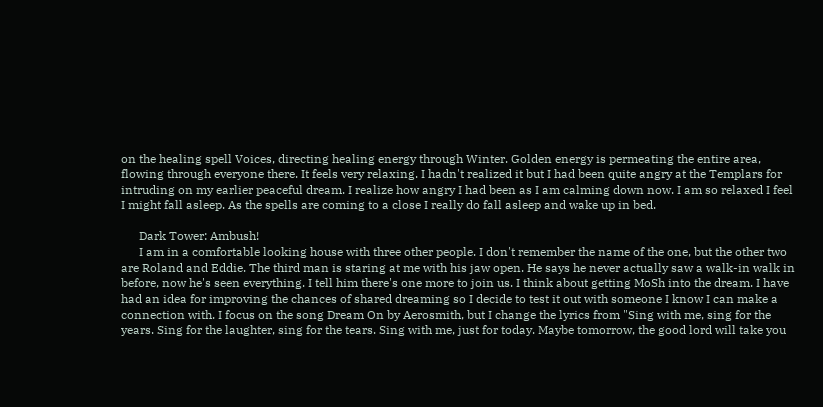on the healing spell Voices, directing healing energy through Winter. Golden energy is permeating the entire area, flowing through everyone there. It feels very relaxing. I hadn't realized it but I had been quite angry at the Templars for intruding on my earlier peaceful dream. I realize how angry I had been as I am calming down now. I am so relaxed I feel I might fall asleep. As the spells are coming to a close I really do fall asleep and wake up in bed.

      Dark Tower: Ambush!
      I am in a comfortable looking house with three other people. I don't remember the name of the one, but the other two are Roland and Eddie. The third man is staring at me with his jaw open. He says he never actually saw a walk-in walk in before, now he's seen everything. I tell him there's one more to join us. I think about getting MoSh into the dream. I have had an idea for improving the chances of shared dreaming so I decide to test it out with someone I know I can make a connection with. I focus on the song Dream On by Aerosmith, but I change the lyrics from "Sing with me, sing for the years. Sing for the laughter, sing for the tears. Sing with me, just for today. Maybe tomorrow, the good lord will take you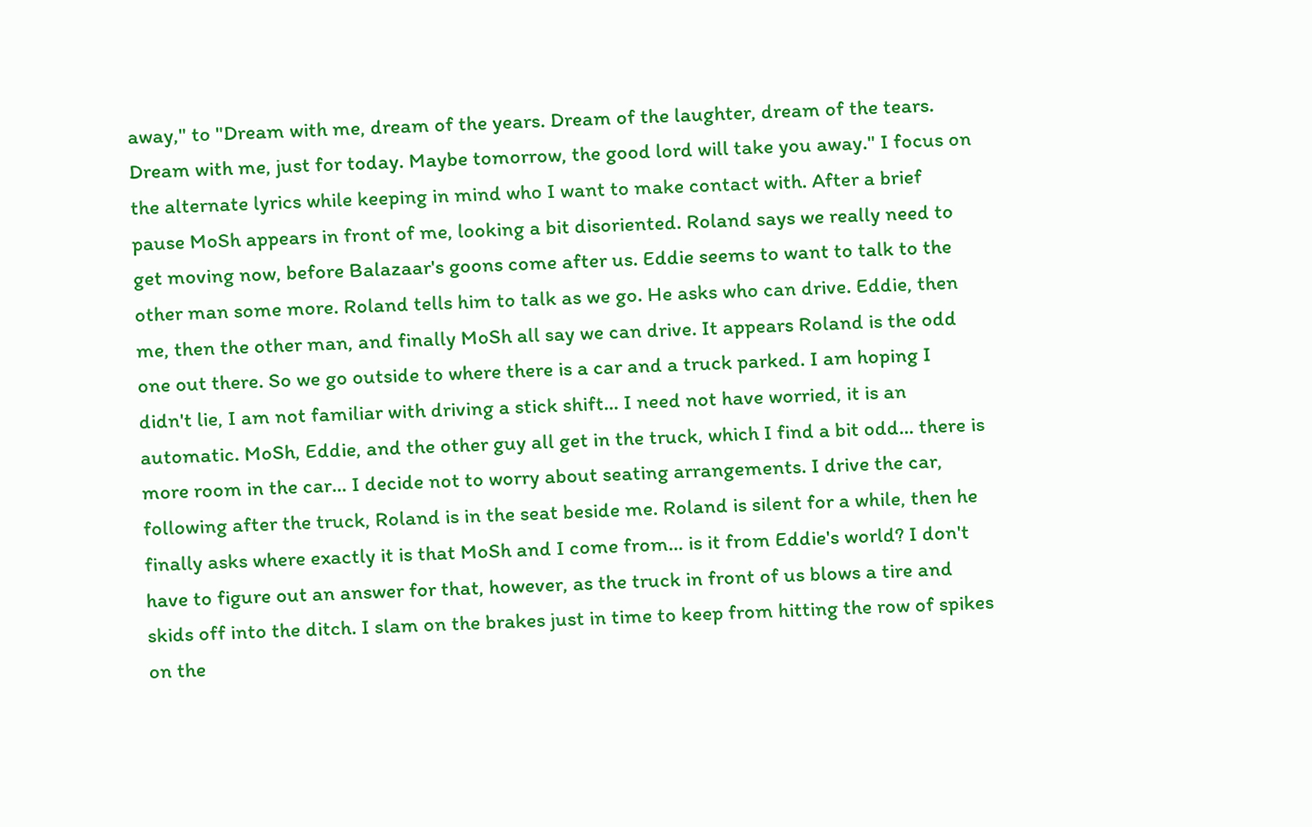away," to "Dream with me, dream of the years. Dream of the laughter, dream of the tears. Dream with me, just for today. Maybe tomorrow, the good lord will take you away." I focus on the alternate lyrics while keeping in mind who I want to make contact with. After a brief pause MoSh appears in front of me, looking a bit disoriented. Roland says we really need to get moving now, before Balazaar's goons come after us. Eddie seems to want to talk to the other man some more. Roland tells him to talk as we go. He asks who can drive. Eddie, then me, then the other man, and finally MoSh all say we can drive. It appears Roland is the odd one out there. So we go outside to where there is a car and a truck parked. I am hoping I didn't lie, I am not familiar with driving a stick shift… I need not have worried, it is an automatic. MoSh, Eddie, and the other guy all get in the truck, which I find a bit odd… there is more room in the car… I decide not to worry about seating arrangements. I drive the car, following after the truck, Roland is in the seat beside me. Roland is silent for a while, then he finally asks where exactly it is that MoSh and I come from… is it from Eddie's world? I don't have to figure out an answer for that, however, as the truck in front of us blows a tire and skids off into the ditch. I slam on the brakes just in time to keep from hitting the row of spikes on the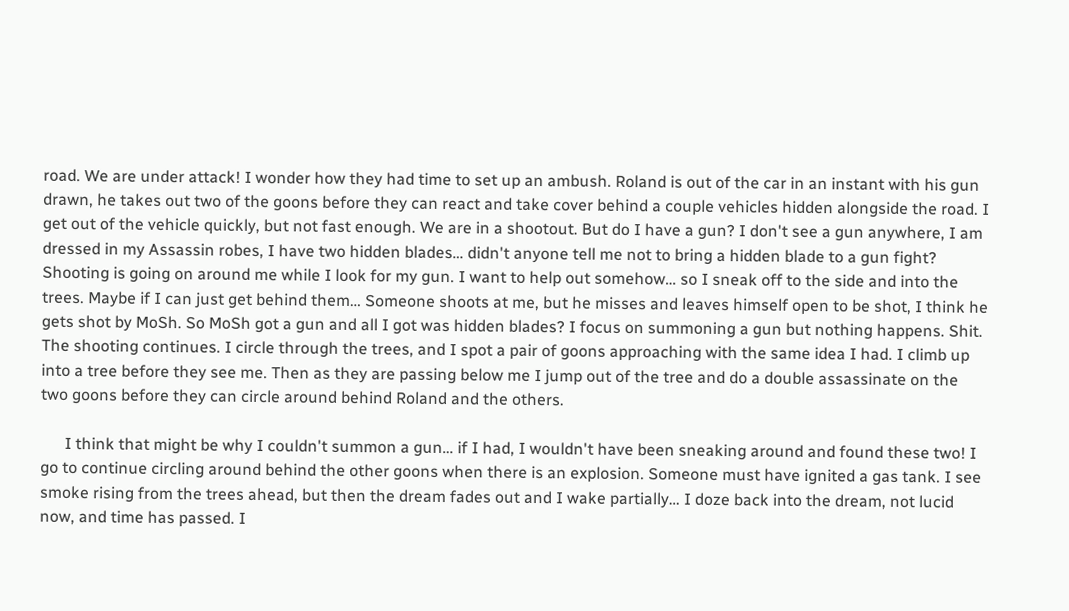road. We are under attack! I wonder how they had time to set up an ambush. Roland is out of the car in an instant with his gun drawn, he takes out two of the goons before they can react and take cover behind a couple vehicles hidden alongside the road. I get out of the vehicle quickly, but not fast enough. We are in a shootout. But do I have a gun? I don't see a gun anywhere, I am dressed in my Assassin robes, I have two hidden blades… didn't anyone tell me not to bring a hidden blade to a gun fight? Shooting is going on around me while I look for my gun. I want to help out somehow… so I sneak off to the side and into the trees. Maybe if I can just get behind them… Someone shoots at me, but he misses and leaves himself open to be shot, I think he gets shot by MoSh. So MoSh got a gun and all I got was hidden blades? I focus on summoning a gun but nothing happens. Shit. The shooting continues. I circle through the trees, and I spot a pair of goons approaching with the same idea I had. I climb up into a tree before they see me. Then as they are passing below me I jump out of the tree and do a double assassinate on the two goons before they can circle around behind Roland and the others.

      I think that might be why I couldn't summon a gun… if I had, I wouldn't have been sneaking around and found these two! I go to continue circling around behind the other goons when there is an explosion. Someone must have ignited a gas tank. I see smoke rising from the trees ahead, but then the dream fades out and I wake partially… I doze back into the dream, not lucid now, and time has passed. I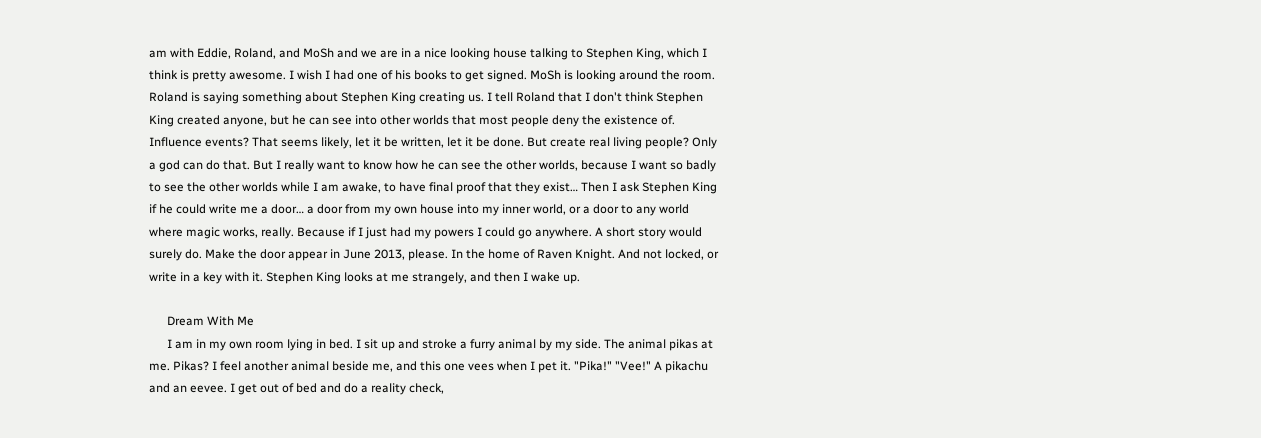am with Eddie, Roland, and MoSh and we are in a nice looking house talking to Stephen King, which I think is pretty awesome. I wish I had one of his books to get signed. MoSh is looking around the room. Roland is saying something about Stephen King creating us. I tell Roland that I don't think Stephen King created anyone, but he can see into other worlds that most people deny the existence of. Influence events? That seems likely, let it be written, let it be done. But create real living people? Only a god can do that. But I really want to know how he can see the other worlds, because I want so badly to see the other worlds while I am awake, to have final proof that they exist… Then I ask Stephen King if he could write me a door… a door from my own house into my inner world, or a door to any world where magic works, really. Because if I just had my powers I could go anywhere. A short story would surely do. Make the door appear in June 2013, please. In the home of Raven Knight. And not locked, or write in a key with it. Stephen King looks at me strangely, and then I wake up.

      Dream With Me
      I am in my own room lying in bed. I sit up and stroke a furry animal by my side. The animal pikas at me. Pikas? I feel another animal beside me, and this one vees when I pet it. "Pika!" "Vee!" A pikachu and an eevee. I get out of bed and do a reality check,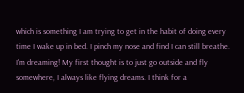which is something I am trying to get in the habit of doing every time I wake up in bed. I pinch my nose and find I can still breathe. I'm dreaming! My first thought is to just go outside and fly somewhere, I always like flying dreams. I think for a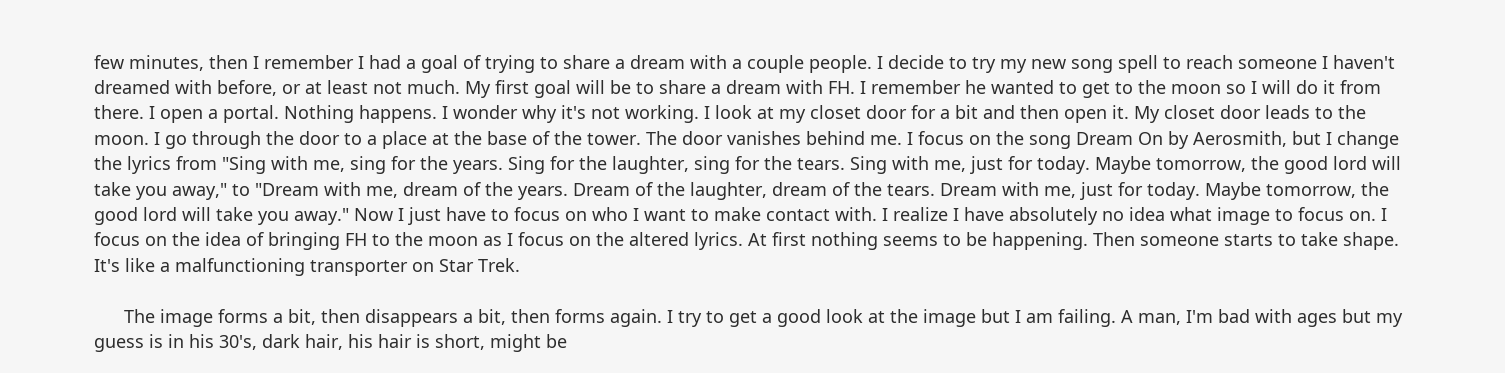few minutes, then I remember I had a goal of trying to share a dream with a couple people. I decide to try my new song spell to reach someone I haven't dreamed with before, or at least not much. My first goal will be to share a dream with FH. I remember he wanted to get to the moon so I will do it from there. I open a portal. Nothing happens. I wonder why it's not working. I look at my closet door for a bit and then open it. My closet door leads to the moon. I go through the door to a place at the base of the tower. The door vanishes behind me. I focus on the song Dream On by Aerosmith, but I change the lyrics from "Sing with me, sing for the years. Sing for the laughter, sing for the tears. Sing with me, just for today. Maybe tomorrow, the good lord will take you away," to "Dream with me, dream of the years. Dream of the laughter, dream of the tears. Dream with me, just for today. Maybe tomorrow, the good lord will take you away." Now I just have to focus on who I want to make contact with. I realize I have absolutely no idea what image to focus on. I focus on the idea of bringing FH to the moon as I focus on the altered lyrics. At first nothing seems to be happening. Then someone starts to take shape. It's like a malfunctioning transporter on Star Trek.

      The image forms a bit, then disappears a bit, then forms again. I try to get a good look at the image but I am failing. A man, I'm bad with ages but my guess is in his 30's, dark hair, his hair is short, might be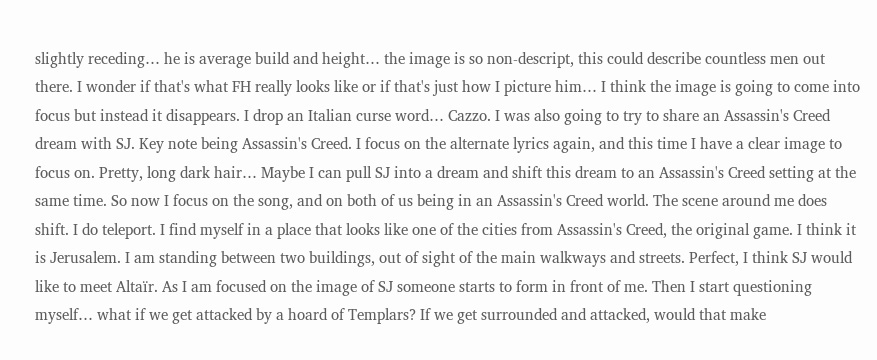slightly receding… he is average build and height… the image is so non-descript, this could describe countless men out there. I wonder if that's what FH really looks like or if that's just how I picture him… I think the image is going to come into focus but instead it disappears. I drop an Italian curse word… Cazzo. I was also going to try to share an Assassin's Creed dream with SJ. Key note being Assassin's Creed. I focus on the alternate lyrics again, and this time I have a clear image to focus on. Pretty, long dark hair… Maybe I can pull SJ into a dream and shift this dream to an Assassin's Creed setting at the same time. So now I focus on the song, and on both of us being in an Assassin's Creed world. The scene around me does shift. I do teleport. I find myself in a place that looks like one of the cities from Assassin's Creed, the original game. I think it is Jerusalem. I am standing between two buildings, out of sight of the main walkways and streets. Perfect, I think SJ would like to meet Altaïr. As I am focused on the image of SJ someone starts to form in front of me. Then I start questioning myself… what if we get attacked by a hoard of Templars? If we get surrounded and attacked, would that make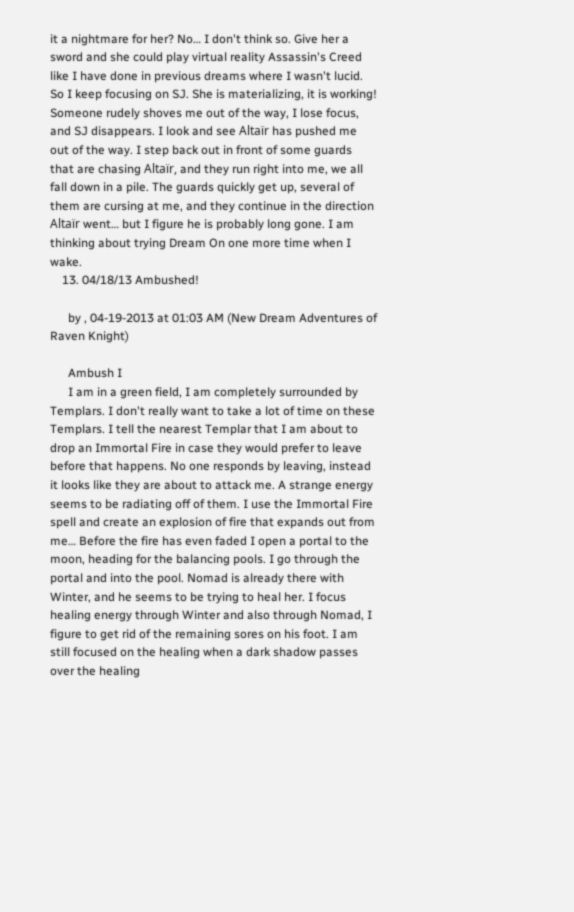it a nightmare for her? No… I don't think so. Give her a sword and she could play virtual reality Assassin's Creed like I have done in previous dreams where I wasn't lucid. So I keep focusing on SJ. She is materializing, it is working! Someone rudely shoves me out of the way, I lose focus, and SJ disappears. I look and see Altaïr has pushed me out of the way. I step back out in front of some guards that are chasing Altaïr, and they run right into me, we all fall down in a pile. The guards quickly get up, several of them are cursing at me, and they continue in the direction Altaïr went… but I figure he is probably long gone. I am thinking about trying Dream On one more time when I wake.
    13. 04/18/13 Ambushed!

      by , 04-19-2013 at 01:03 AM (New Dream Adventures of Raven Knight)

      Ambush I
      I am in a green field, I am completely surrounded by Templars. I don't really want to take a lot of time on these Templars. I tell the nearest Templar that I am about to drop an Immortal Fire in case they would prefer to leave before that happens. No one responds by leaving, instead it looks like they are about to attack me. A strange energy seems to be radiating off of them. I use the Immortal Fire spell and create an explosion of fire that expands out from me… Before the fire has even faded I open a portal to the moon, heading for the balancing pools. I go through the portal and into the pool. Nomad is already there with Winter, and he seems to be trying to heal her. I focus healing energy through Winter and also through Nomad, I figure to get rid of the remaining sores on his foot. I am still focused on the healing when a dark shadow passes over the healing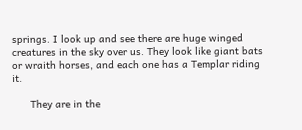springs. I look up and see there are huge winged creatures in the sky over us. They look like giant bats or wraith horses, and each one has a Templar riding it.

      They are in the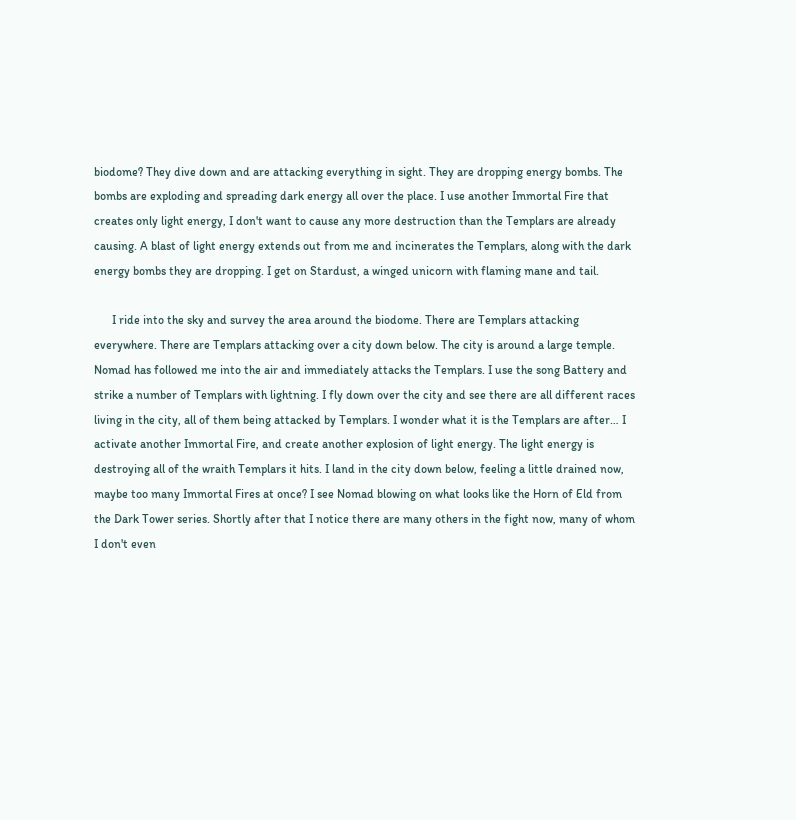biodome? They dive down and are attacking everything in sight. They are dropping energy bombs. The bombs are exploding and spreading dark energy all over the place. I use another Immortal Fire that creates only light energy, I don't want to cause any more destruction than the Templars are already causing. A blast of light energy extends out from me and incinerates the Templars, along with the dark energy bombs they are dropping. I get on Stardust, a winged unicorn with flaming mane and tail.

      I ride into the sky and survey the area around the biodome. There are Templars attacking everywhere. There are Templars attacking over a city down below. The city is around a large temple. Nomad has followed me into the air and immediately attacks the Templars. I use the song Battery and strike a number of Templars with lightning. I fly down over the city and see there are all different races living in the city, all of them being attacked by Templars. I wonder what it is the Templars are after… I activate another Immortal Fire, and create another explosion of light energy. The light energy is destroying all of the wraith Templars it hits. I land in the city down below, feeling a little drained now, maybe too many Immortal Fires at once? I see Nomad blowing on what looks like the Horn of Eld from the Dark Tower series. Shortly after that I notice there are many others in the fight now, many of whom I don't even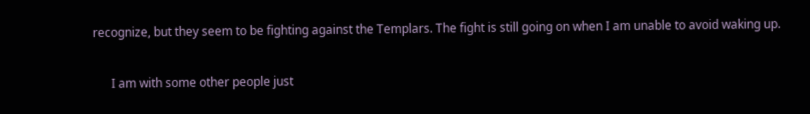recognize, but they seem to be fighting against the Templars. The fight is still going on when I am unable to avoid waking up.

      I am with some other people just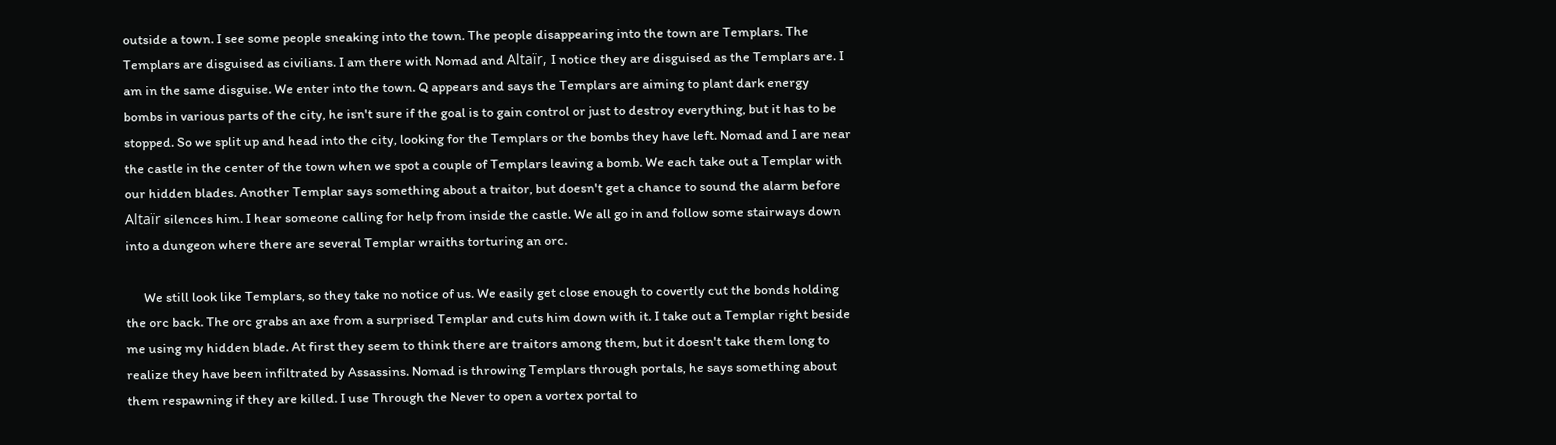outside a town. I see some people sneaking into the town. The people disappearing into the town are Templars. The Templars are disguised as civilians. I am there with Nomad and Altaïr, I notice they are disguised as the Templars are. I am in the same disguise. We enter into the town. Q appears and says the Templars are aiming to plant dark energy bombs in various parts of the city, he isn't sure if the goal is to gain control or just to destroy everything, but it has to be stopped. So we split up and head into the city, looking for the Templars or the bombs they have left. Nomad and I are near the castle in the center of the town when we spot a couple of Templars leaving a bomb. We each take out a Templar with our hidden blades. Another Templar says something about a traitor, but doesn't get a chance to sound the alarm before Altaïr silences him. I hear someone calling for help from inside the castle. We all go in and follow some stairways down into a dungeon where there are several Templar wraiths torturing an orc.

      We still look like Templars, so they take no notice of us. We easily get close enough to covertly cut the bonds holding the orc back. The orc grabs an axe from a surprised Templar and cuts him down with it. I take out a Templar right beside me using my hidden blade. At first they seem to think there are traitors among them, but it doesn't take them long to realize they have been infiltrated by Assassins. Nomad is throwing Templars through portals, he says something about them respawning if they are killed. I use Through the Never to open a vortex portal to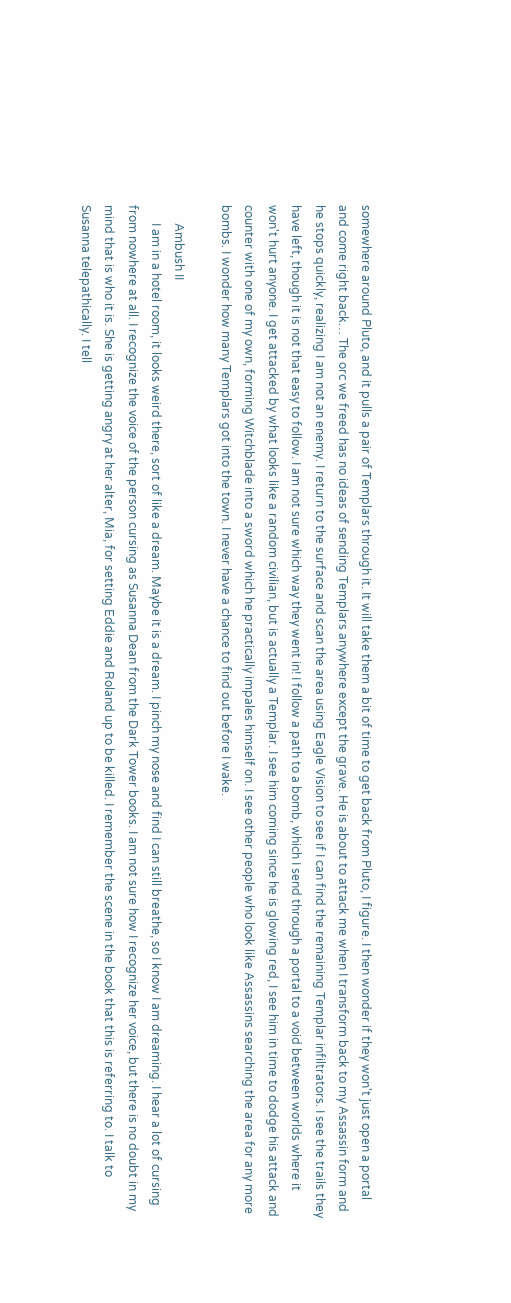somewhere around Pluto, and it pulls a pair of Templars through it. It will take them a bit of time to get back from Pluto, I figure. I then wonder if they won't just open a portal and come right back… The orc we freed has no ideas of sending Templars anywhere except the grave. He is about to attack me when I transform back to my Assassin form and he stops quickly, realizing I am not an enemy. I return to the surface and scan the area using Eagle Vision to see if I can find the remaining Templar infiltrators. I see the trails they have left, though it is not that easy to follow. I am not sure which way they went in! I follow a path to a bomb, which I send through a portal to a void between worlds where it won't hurt anyone. I get attacked by what looks like a random civilian, but is actually a Templar. I see him coming since he is glowing red, I see him in time to dodge his attack and counter with one of my own, forming Witchblade into a sword which he practically impales himself on. I see other people who look like Assassins searching the area for any more bombs. I wonder how many Templars got into the town. I never have a chance to find out before I wake.

      Ambush II
      I am in a hotel room, it looks weird there, sort of like a dream. Maybe it is a dream. I pinch my nose and find I can still breathe, so I know I am dreaming. I hear a lot of cursing from nowhere at all. I recognize the voice of the person cursing as Susanna Dean from the Dark Tower books. I am not sure how I recognize her voice, but there is no doubt in my mind that is who it is. She is getting angry at her alter, Mia, for setting Eddie and Roland up to be killed. I remember the scene in the book that this is referring to. I talk to Susanna telepathically. I tell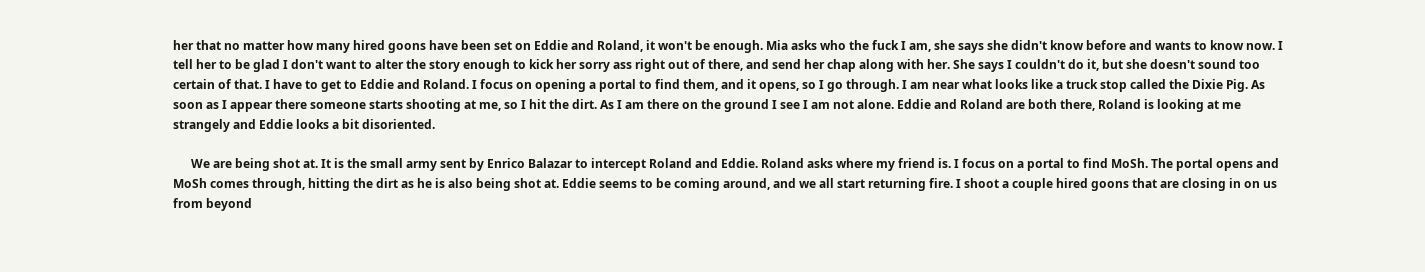her that no matter how many hired goons have been set on Eddie and Roland, it won't be enough. Mia asks who the fuck I am, she says she didn't know before and wants to know now. I tell her to be glad I don't want to alter the story enough to kick her sorry ass right out of there, and send her chap along with her. She says I couldn't do it, but she doesn't sound too certain of that. I have to get to Eddie and Roland. I focus on opening a portal to find them, and it opens, so I go through. I am near what looks like a truck stop called the Dixie Pig. As soon as I appear there someone starts shooting at me, so I hit the dirt. As I am there on the ground I see I am not alone. Eddie and Roland are both there, Roland is looking at me strangely and Eddie looks a bit disoriented.

      We are being shot at. It is the small army sent by Enrico Balazar to intercept Roland and Eddie. Roland asks where my friend is. I focus on a portal to find MoSh. The portal opens and MoSh comes through, hitting the dirt as he is also being shot at. Eddie seems to be coming around, and we all start returning fire. I shoot a couple hired goons that are closing in on us from beyond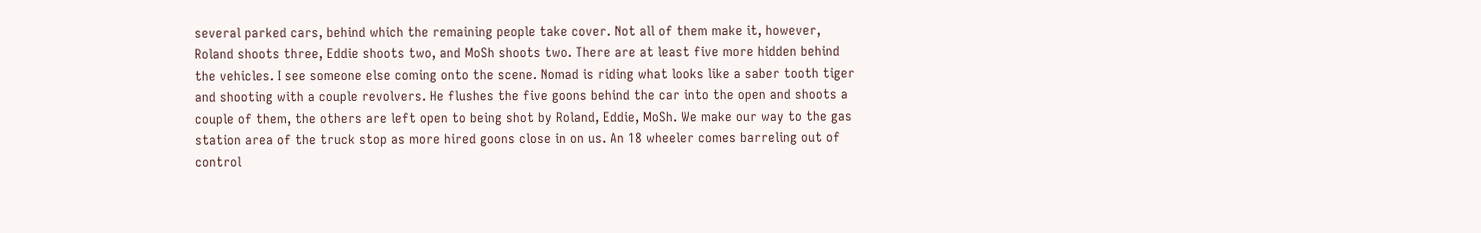several parked cars, behind which the remaining people take cover. Not all of them make it, however, Roland shoots three, Eddie shoots two, and MoSh shoots two. There are at least five more hidden behind the vehicles. I see someone else coming onto the scene. Nomad is riding what looks like a saber tooth tiger and shooting with a couple revolvers. He flushes the five goons behind the car into the open and shoots a couple of them, the others are left open to being shot by Roland, Eddie, MoSh. We make our way to the gas station area of the truck stop as more hired goons close in on us. An 18 wheeler comes barreling out of control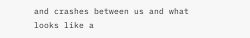and crashes between us and what looks like a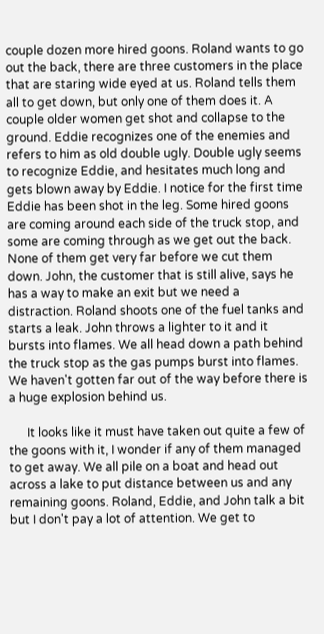couple dozen more hired goons. Roland wants to go out the back, there are three customers in the place that are staring wide eyed at us. Roland tells them all to get down, but only one of them does it. A couple older women get shot and collapse to the ground. Eddie recognizes one of the enemies and refers to him as old double ugly. Double ugly seems to recognize Eddie, and hesitates much long and gets blown away by Eddie. I notice for the first time Eddie has been shot in the leg. Some hired goons are coming around each side of the truck stop, and some are coming through as we get out the back. None of them get very far before we cut them down. John, the customer that is still alive, says he has a way to make an exit but we need a distraction. Roland shoots one of the fuel tanks and starts a leak. John throws a lighter to it and it bursts into flames. We all head down a path behind the truck stop as the gas pumps burst into flames. We haven't gotten far out of the way before there is a huge explosion behind us.

      It looks like it must have taken out quite a few of the goons with it, I wonder if any of them managed to get away. We all pile on a boat and head out across a lake to put distance between us and any remaining goons. Roland, Eddie, and John talk a bit but I don't pay a lot of attention. We get to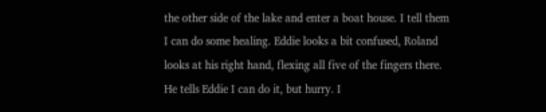the other side of the lake and enter a boat house. I tell them I can do some healing. Eddie looks a bit confused, Roland looks at his right hand, flexing all five of the fingers there. He tells Eddie I can do it, but hurry. I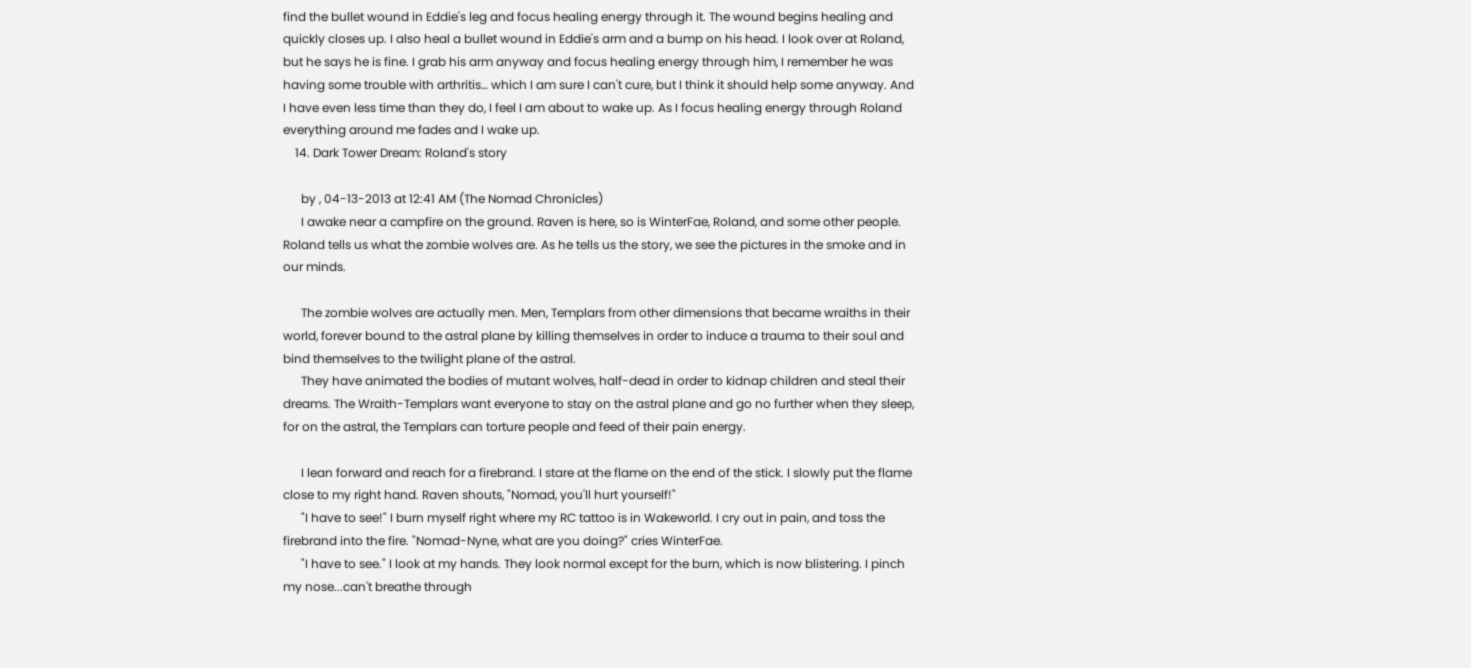find the bullet wound in Eddie's leg and focus healing energy through it. The wound begins healing and quickly closes up. I also heal a bullet wound in Eddie's arm and a bump on his head. I look over at Roland, but he says he is fine. I grab his arm anyway and focus healing energy through him, I remember he was having some trouble with arthritis… which I am sure I can't cure, but I think it should help some anyway. And I have even less time than they do, I feel I am about to wake up. As I focus healing energy through Roland everything around me fades and I wake up.
    14. Dark Tower Dream: Roland's story

      by , 04-13-2013 at 12:41 AM (The Nomad Chronicles)
      I awake near a campfire on the ground. Raven is here, so is WinterFae, Roland, and some other people. Roland tells us what the zombie wolves are. As he tells us the story, we see the pictures in the smoke and in our minds.

      The zombie wolves are actually men. Men, Templars from other dimensions that became wraiths in their world, forever bound to the astral plane by killing themselves in order to induce a trauma to their soul and bind themselves to the twilight plane of the astral.
      They have animated the bodies of mutant wolves, half-dead in order to kidnap children and steal their dreams. The Wraith-Templars want everyone to stay on the astral plane and go no further when they sleep, for on the astral, the Templars can torture people and feed of their pain energy.

      I lean forward and reach for a firebrand. I stare at the flame on the end of the stick. I slowly put the flame close to my right hand. Raven shouts, "Nomad, you'll hurt yourself!"
      "I have to see!" I burn myself right where my RC tattoo is in Wakeworld. I cry out in pain, and toss the firebrand into the fire. "Nomad-Nyne, what are you doing?" cries WinterFae.
      "I have to see." I look at my hands. They look normal except for the burn, which is now blistering. I pinch my nose...can't breathe through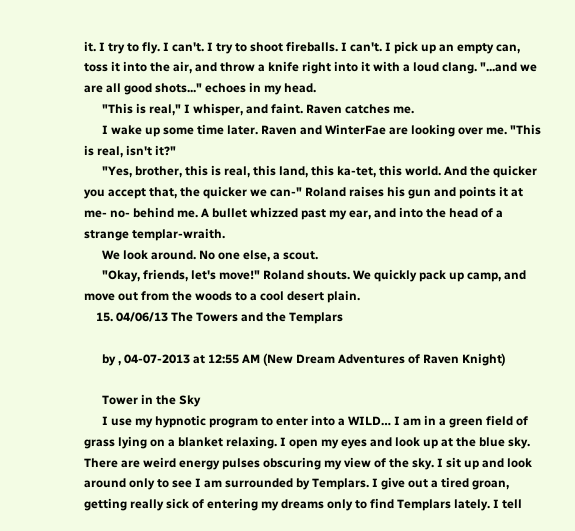it. I try to fly. I can't. I try to shoot fireballs. I can't. I pick up an empty can, toss it into the air, and throw a knife right into it with a loud clang. "...and we are all good shots..." echoes in my head.
      "This is real," I whisper, and faint. Raven catches me.
      I wake up some time later. Raven and WinterFae are looking over me. "This is real, isn't it?"
      "Yes, brother, this is real, this land, this ka-tet, this world. And the quicker you accept that, the quicker we can-" Roland raises his gun and points it at me- no- behind me. A bullet whizzed past my ear, and into the head of a strange templar-wraith.
      We look around. No one else, a scout.
      "Okay, friends, let's move!" Roland shouts. We quickly pack up camp, and move out from the woods to a cool desert plain.
    15. 04/06/13 The Towers and the Templars

      by , 04-07-2013 at 12:55 AM (New Dream Adventures of Raven Knight)

      Tower in the Sky
      I use my hypnotic program to enter into a WILD… I am in a green field of grass lying on a blanket relaxing. I open my eyes and look up at the blue sky. There are weird energy pulses obscuring my view of the sky. I sit up and look around only to see I am surrounded by Templars. I give out a tired groan, getting really sick of entering my dreams only to find Templars lately. I tell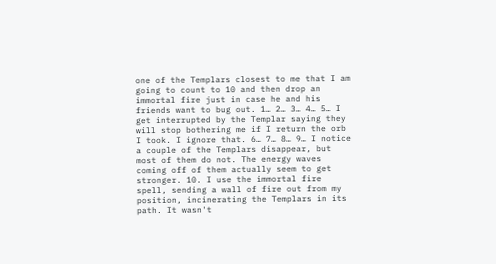one of the Templars closest to me that I am going to count to 10 and then drop an immortal fire just in case he and his friends want to bug out. 1… 2… 3… 4… 5… I get interrupted by the Templar saying they will stop bothering me if I return the orb I took. I ignore that. 6… 7… 8… 9… I notice a couple of the Templars disappear, but most of them do not. The energy waves coming off of them actually seem to get stronger. 10. I use the immortal fire spell, sending a wall of fire out from my position, incinerating the Templars in its path. It wasn't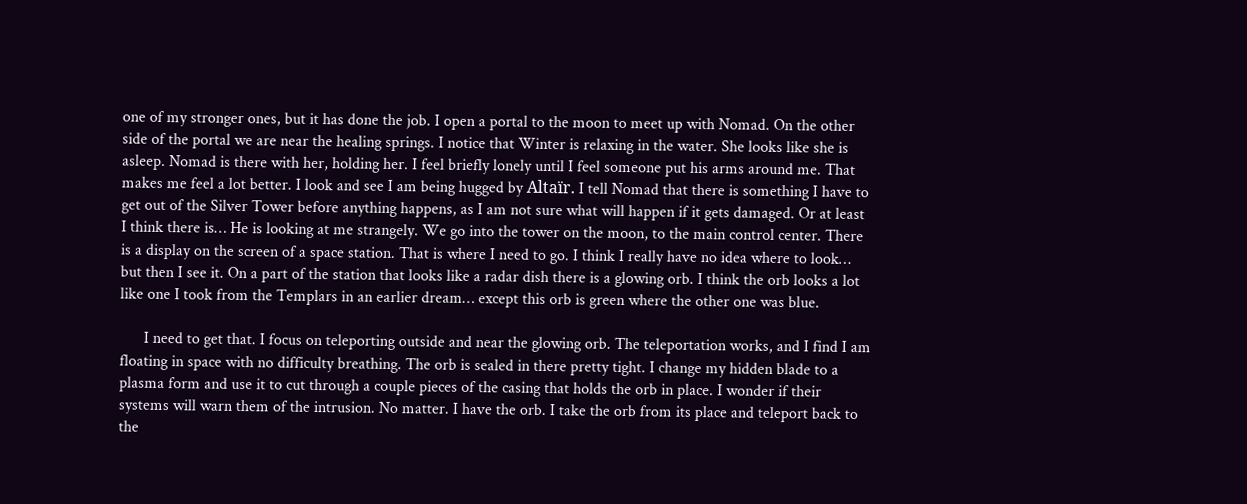one of my stronger ones, but it has done the job. I open a portal to the moon to meet up with Nomad. On the other side of the portal we are near the healing springs. I notice that Winter is relaxing in the water. She looks like she is asleep. Nomad is there with her, holding her. I feel briefly lonely until I feel someone put his arms around me. That makes me feel a lot better. I look and see I am being hugged by Altaïr. I tell Nomad that there is something I have to get out of the Silver Tower before anything happens, as I am not sure what will happen if it gets damaged. Or at least I think there is… He is looking at me strangely. We go into the tower on the moon, to the main control center. There is a display on the screen of a space station. That is where I need to go. I think I really have no idea where to look… but then I see it. On a part of the station that looks like a radar dish there is a glowing orb. I think the orb looks a lot like one I took from the Templars in an earlier dream… except this orb is green where the other one was blue.

      I need to get that. I focus on teleporting outside and near the glowing orb. The teleportation works, and I find I am floating in space with no difficulty breathing. The orb is sealed in there pretty tight. I change my hidden blade to a plasma form and use it to cut through a couple pieces of the casing that holds the orb in place. I wonder if their systems will warn them of the intrusion. No matter. I have the orb. I take the orb from its place and teleport back to the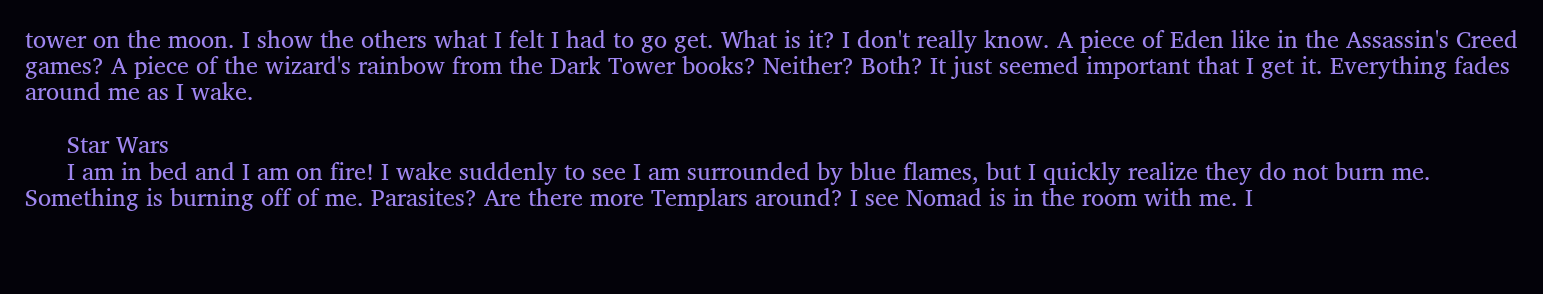tower on the moon. I show the others what I felt I had to go get. What is it? I don't really know. A piece of Eden like in the Assassin's Creed games? A piece of the wizard's rainbow from the Dark Tower books? Neither? Both? It just seemed important that I get it. Everything fades around me as I wake.

      Star Wars
      I am in bed and I am on fire! I wake suddenly to see I am surrounded by blue flames, but I quickly realize they do not burn me. Something is burning off of me. Parasites? Are there more Templars around? I see Nomad is in the room with me. I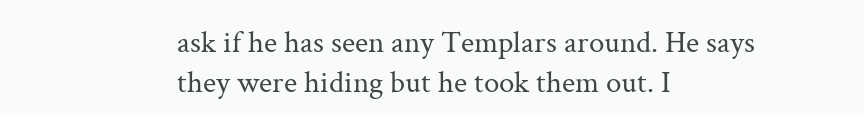ask if he has seen any Templars around. He says they were hiding but he took them out. I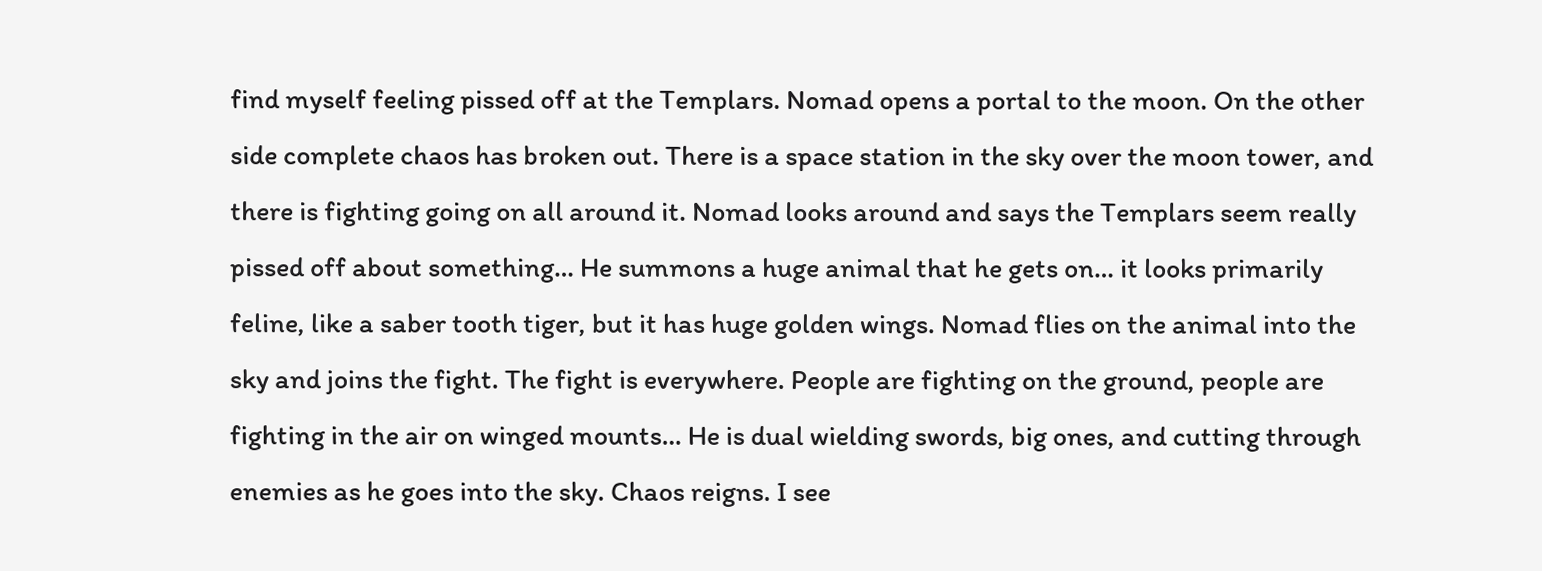find myself feeling pissed off at the Templars. Nomad opens a portal to the moon. On the other side complete chaos has broken out. There is a space station in the sky over the moon tower, and there is fighting going on all around it. Nomad looks around and says the Templars seem really pissed off about something… He summons a huge animal that he gets on… it looks primarily feline, like a saber tooth tiger, but it has huge golden wings. Nomad flies on the animal into the sky and joins the fight. The fight is everywhere. People are fighting on the ground, people are fighting in the air on winged mounts… He is dual wielding swords, big ones, and cutting through enemies as he goes into the sky. Chaos reigns. I see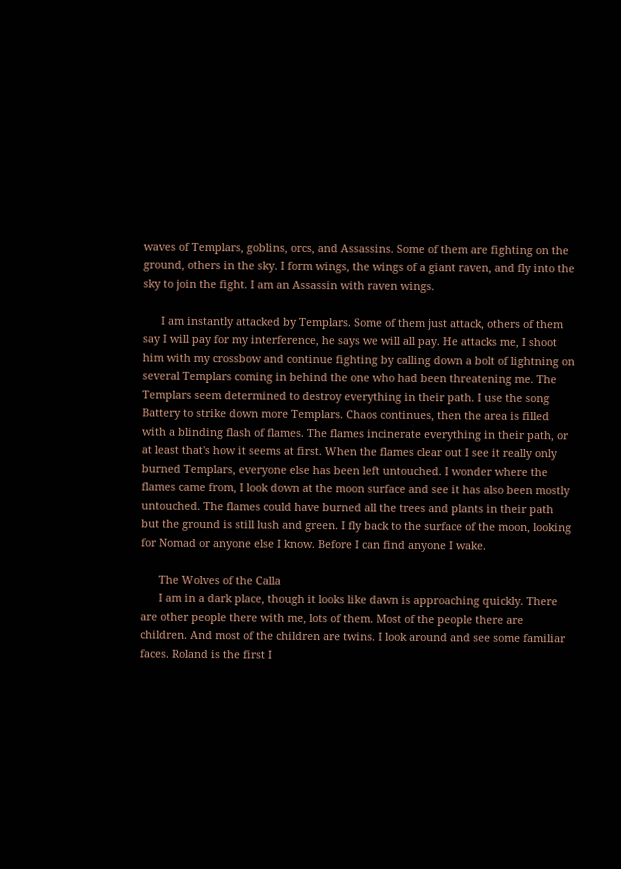waves of Templars, goblins, orcs, and Assassins. Some of them are fighting on the ground, others in the sky. I form wings, the wings of a giant raven, and fly into the sky to join the fight. I am an Assassin with raven wings.

      I am instantly attacked by Templars. Some of them just attack, others of them say I will pay for my interference, he says we will all pay. He attacks me, I shoot him with my crossbow and continue fighting by calling down a bolt of lightning on several Templars coming in behind the one who had been threatening me. The Templars seem determined to destroy everything in their path. I use the song Battery to strike down more Templars. Chaos continues, then the area is filled with a blinding flash of flames. The flames incinerate everything in their path, or at least that's how it seems at first. When the flames clear out I see it really only burned Templars, everyone else has been left untouched. I wonder where the flames came from, I look down at the moon surface and see it has also been mostly untouched. The flames could have burned all the trees and plants in their path but the ground is still lush and green. I fly back to the surface of the moon, looking for Nomad or anyone else I know. Before I can find anyone I wake.

      The Wolves of the Calla
      I am in a dark place, though it looks like dawn is approaching quickly. There are other people there with me, lots of them. Most of the people there are children. And most of the children are twins. I look around and see some familiar faces. Roland is the first I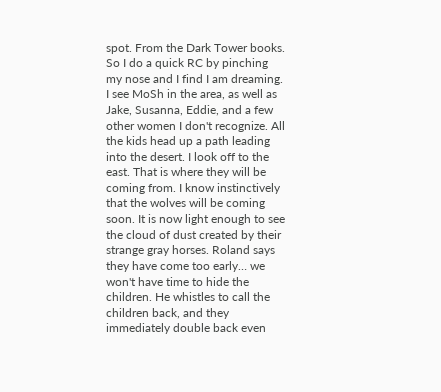spot. From the Dark Tower books. So I do a quick RC by pinching my nose and I find I am dreaming. I see MoSh in the area, as well as Jake, Susanna, Eddie, and a few other women I don't recognize. All the kids head up a path leading into the desert. I look off to the east. That is where they will be coming from. I know instinctively that the wolves will be coming soon. It is now light enough to see the cloud of dust created by their strange gray horses. Roland says they have come too early… we won't have time to hide the children. He whistles to call the children back, and they immediately double back even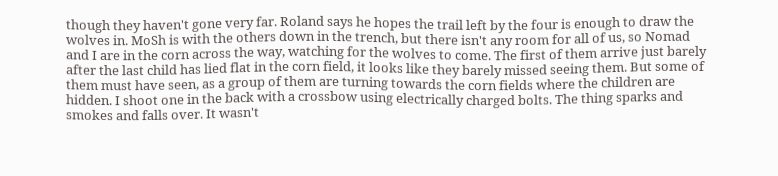though they haven't gone very far. Roland says he hopes the trail left by the four is enough to draw the wolves in. MoSh is with the others down in the trench, but there isn't any room for all of us, so Nomad and I are in the corn across the way, watching for the wolves to come. The first of them arrive just barely after the last child has lied flat in the corn field, it looks like they barely missed seeing them. But some of them must have seen, as a group of them are turning towards the corn fields where the children are hidden. I shoot one in the back with a crossbow using electrically charged bolts. The thing sparks and smokes and falls over. It wasn't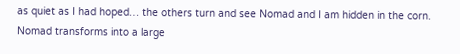as quiet as I had hoped… the others turn and see Nomad and I am hidden in the corn. Nomad transforms into a large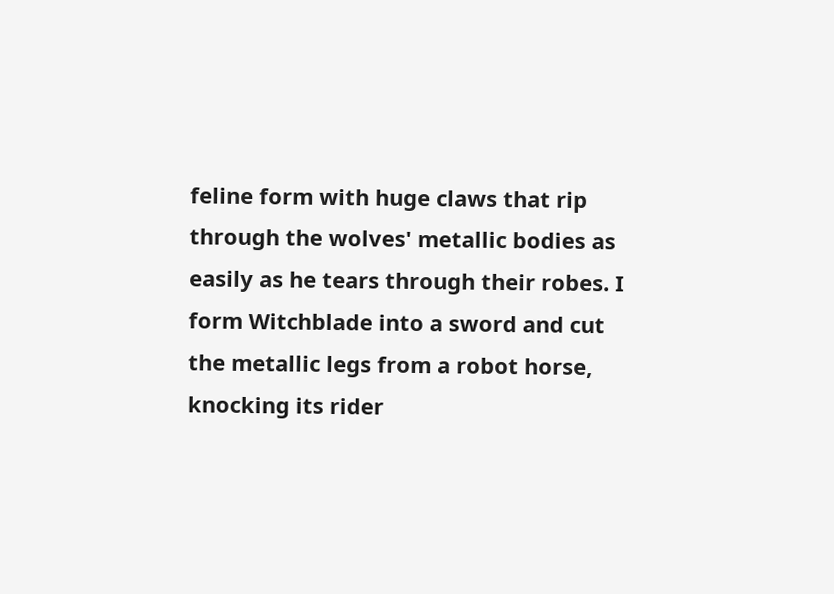feline form with huge claws that rip through the wolves' metallic bodies as easily as he tears through their robes. I form Witchblade into a sword and cut the metallic legs from a robot horse, knocking its rider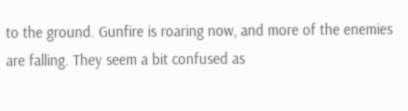to the ground. Gunfire is roaring now, and more of the enemies are falling. They seem a bit confused as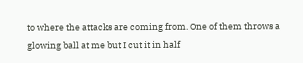to where the attacks are coming from. One of them throws a glowing ball at me but I cut it in half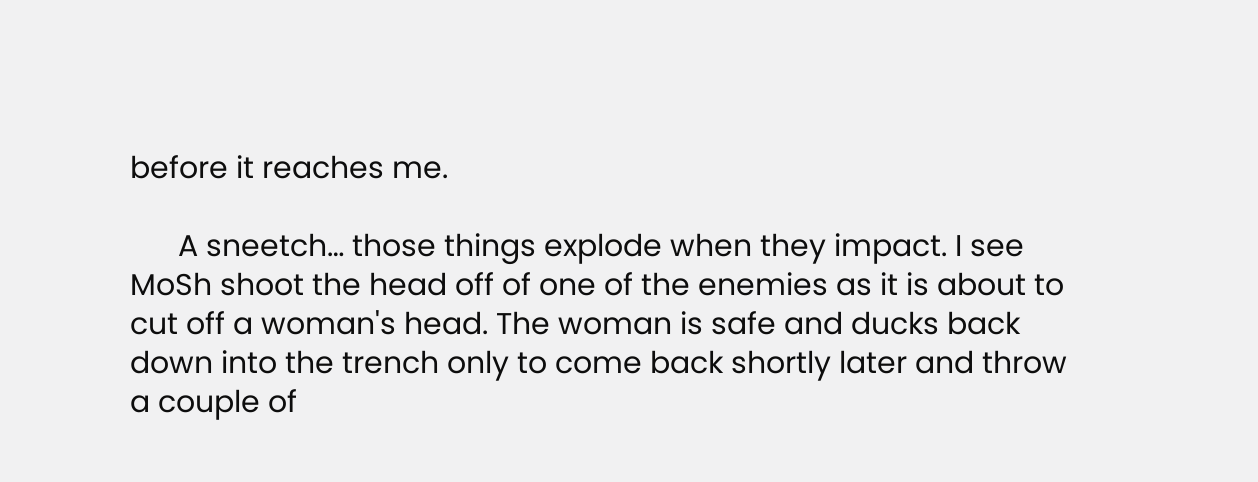before it reaches me.

      A sneetch… those things explode when they impact. I see MoSh shoot the head off of one of the enemies as it is about to cut off a woman's head. The woman is safe and ducks back down into the trench only to come back shortly later and throw a couple of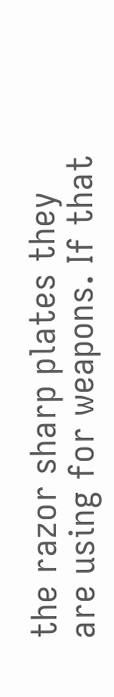the razor sharp plates they are using for weapons. If that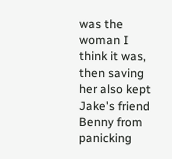was the woman I think it was, then saving her also kept Jake's friend Benny from panicking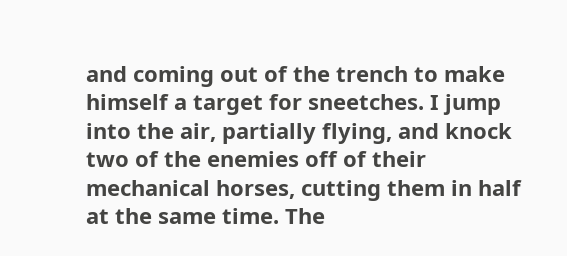and coming out of the trench to make himself a target for sneetches. I jump into the air, partially flying, and knock two of the enemies off of their mechanical horses, cutting them in half at the same time. The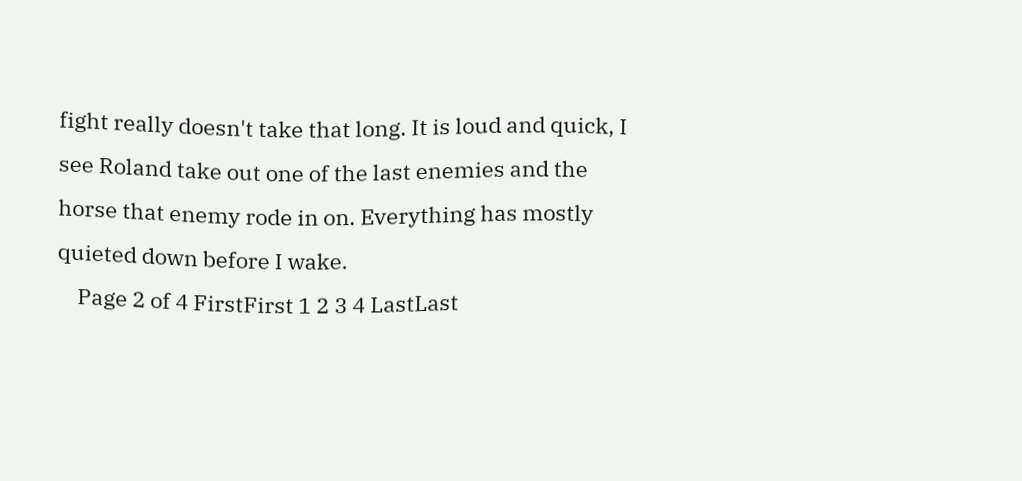fight really doesn't take that long. It is loud and quick, I see Roland take out one of the last enemies and the horse that enemy rode in on. Everything has mostly quieted down before I wake.
    Page 2 of 4 FirstFirst 1 2 3 4 LastLast